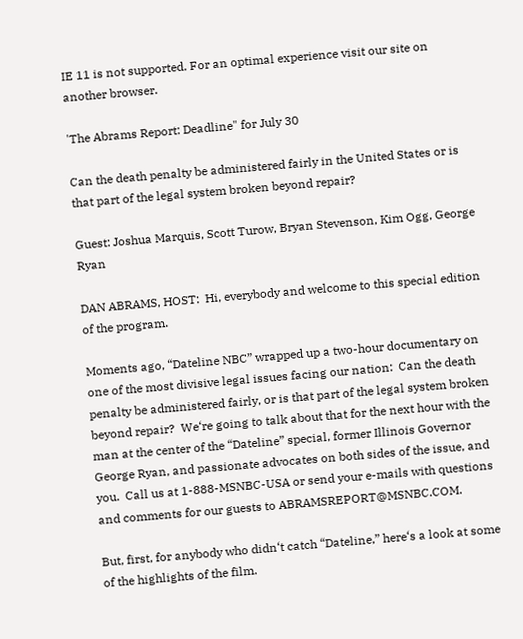IE 11 is not supported. For an optimal experience visit our site on another browser.

'The Abrams Report: Deadline" for July 30

Can the death penalty be administered fairly in the United States or is that part of the legal system broken beyond repair?

Guest: Joshua Marquis, Scott Turow, Bryan Stevenson, Kim Ogg, George Ryan

DAN ABRAMS, HOST:  Hi, everybody and welcome to this special edition of the program.

Moments ago, “Dateline NBC” wrapped up a two-hour documentary on one of the most divisive legal issues facing our nation:  Can the death penalty be administered fairly, or is that part of the legal system broken beyond repair?  We‘re going to talk about that for the next hour with the man at the center of the “Dateline” special, former Illinois Governor George Ryan, and passionate advocates on both sides of the issue, and you.  Call us at 1-888-MSNBC-USA or send your e-mails with questions and comments for our guests to ABRAMSREPORT@MSNBC.COM.

But, first, for anybody who didn‘t catch “Dateline,” here‘s a look at some of the highlights of the film.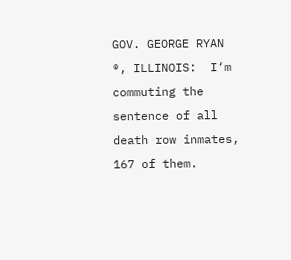GOV. GEORGE RYAN ®, ILLINOIS:  I‘m commuting the sentence of all death row inmates, 167 of them.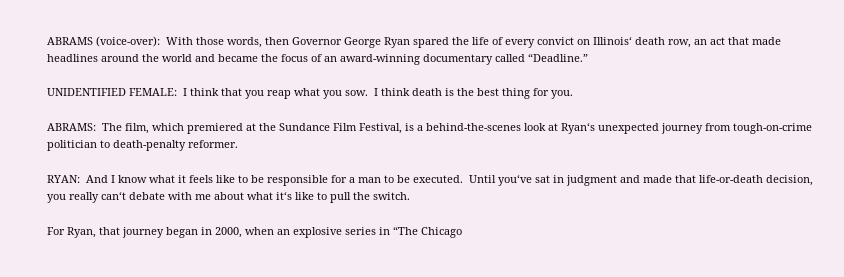ABRAMS (voice-over):  With those words, then Governor George Ryan spared the life of every convict on Illinois‘ death row, an act that made headlines around the world and became the focus of an award-winning documentary called “Deadline.”

UNIDENTIFIED FEMALE:  I think that you reap what you sow.  I think death is the best thing for you.

ABRAMS:  The film, which premiered at the Sundance Film Festival, is a behind-the-scenes look at Ryan‘s unexpected journey from tough-on-crime politician to death-penalty reformer.

RYAN:  And I know what it feels like to be responsible for a man to be executed.  Until you‘ve sat in judgment and made that life-or-death decision, you really can‘t debate with me about what it‘s like to pull the switch.

For Ryan, that journey began in 2000, when an explosive series in “The Chicago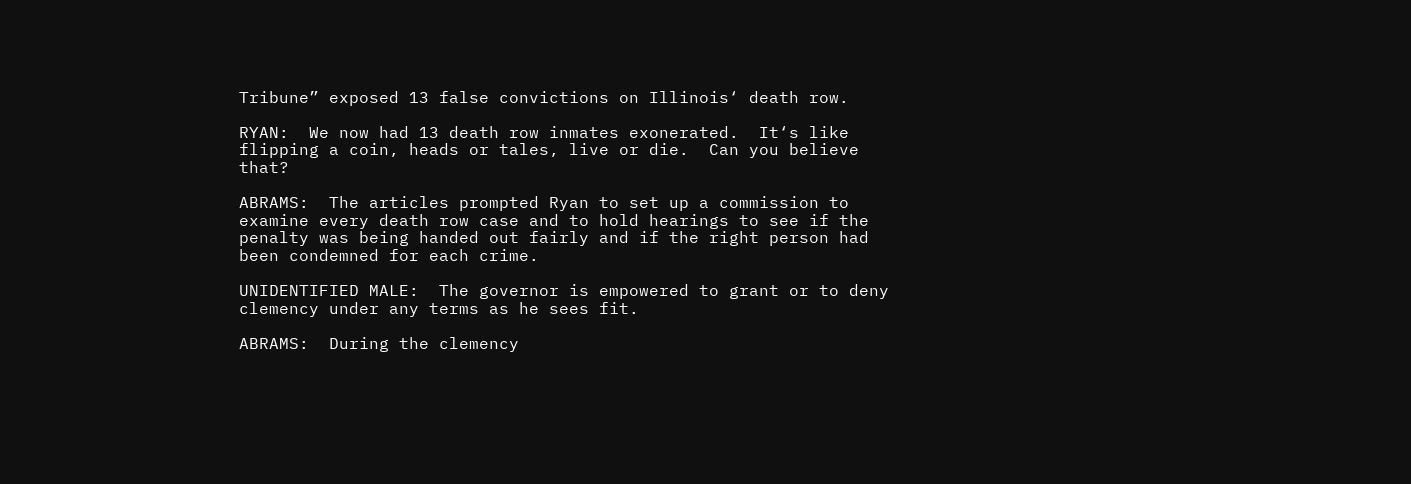Tribune” exposed 13 false convictions on Illinois‘ death row.

RYAN:  We now had 13 death row inmates exonerated.  It‘s like flipping a coin, heads or tales, live or die.  Can you believe that?

ABRAMS:  The articles prompted Ryan to set up a commission to examine every death row case and to hold hearings to see if the penalty was being handed out fairly and if the right person had been condemned for each crime.

UNIDENTIFIED MALE:  The governor is empowered to grant or to deny clemency under any terms as he sees fit.

ABRAMS:  During the clemency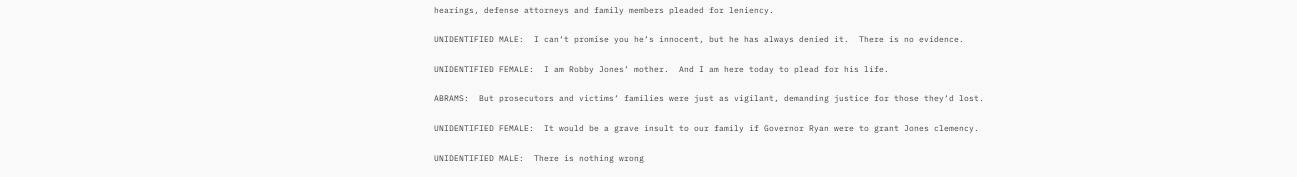hearings, defense attorneys and family members pleaded for leniency.

UNIDENTIFIED MALE:  I can‘t promise you he‘s innocent, but he has always denied it.  There is no evidence.

UNIDENTIFIED FEMALE:  I am Robby Jones‘ mother.  And I am here today to plead for his life.

ABRAMS:  But prosecutors and victims‘ families were just as vigilant, demanding justice for those they‘d lost.

UNIDENTIFIED FEMALE:  It would be a grave insult to our family if Governor Ryan were to grant Jones clemency.

UNIDENTIFIED MALE:  There is nothing wrong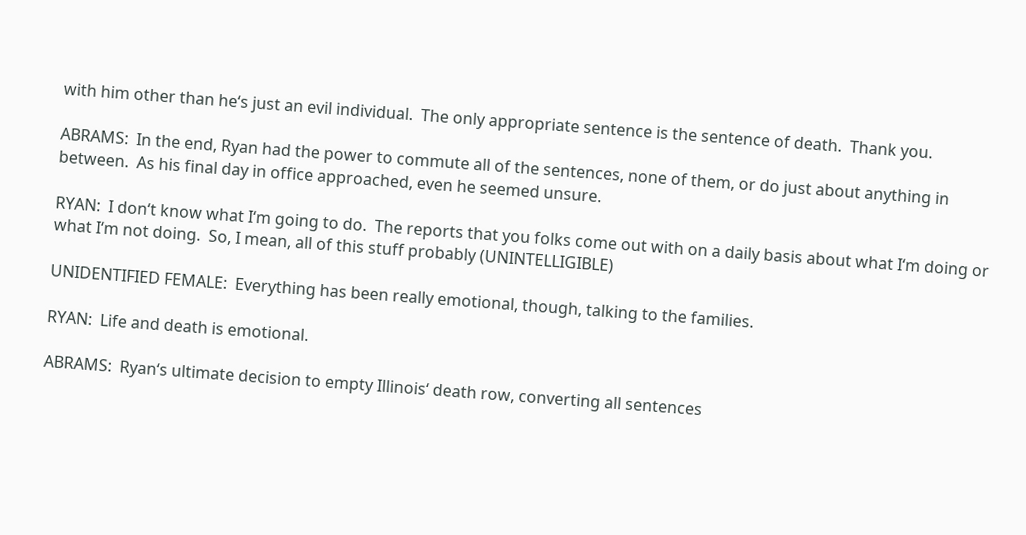with him other than he‘s just an evil individual.  The only appropriate sentence is the sentence of death.  Thank you.

ABRAMS:  In the end, Ryan had the power to commute all of the sentences, none of them, or do just about anything in between.  As his final day in office approached, even he seemed unsure.

RYAN:  I don‘t know what I‘m going to do.  The reports that you folks come out with on a daily basis about what I‘m doing or what I‘m not doing.  So, I mean, all of this stuff probably (UNINTELLIGIBLE)

UNIDENTIFIED FEMALE:  Everything has been really emotional, though, talking to the families.

RYAN:  Life and death is emotional.

ABRAMS:  Ryan‘s ultimate decision to empty Illinois‘ death row, converting all sentences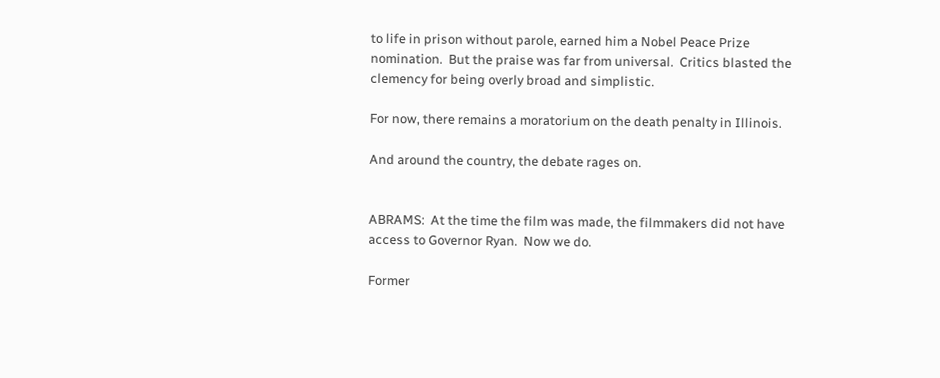to life in prison without parole, earned him a Nobel Peace Prize nomination.  But the praise was far from universal.  Critics blasted the clemency for being overly broad and simplistic.

For now, there remains a moratorium on the death penalty in Illinois.

And around the country, the debate rages on.


ABRAMS:  At the time the film was made, the filmmakers did not have access to Governor Ryan.  Now we do.

Former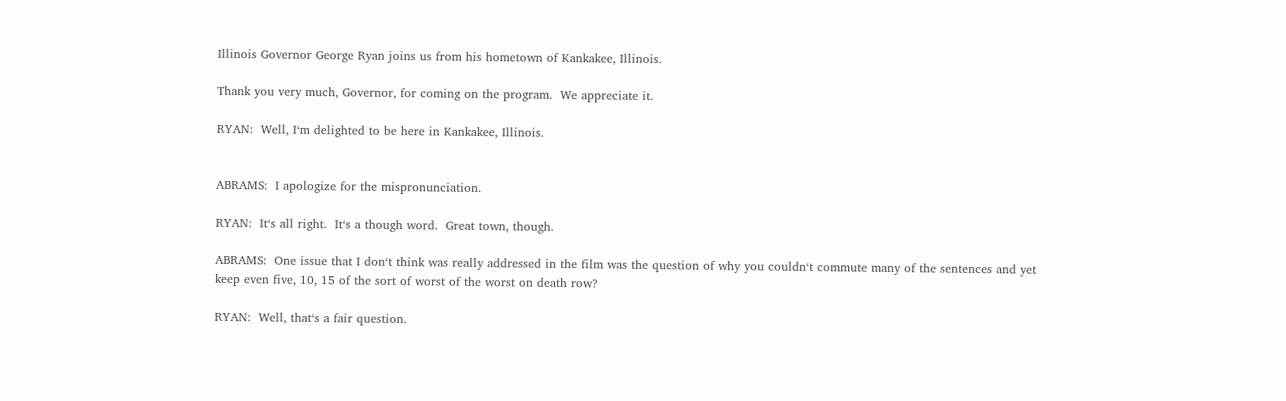Illinois Governor George Ryan joins us from his hometown of Kankakee, Illinois.

Thank you very much, Governor, for coming on the program.  We appreciate it.

RYAN:  Well, I‘m delighted to be here in Kankakee, Illinois.


ABRAMS:  I apologize for the mispronunciation.

RYAN:  It‘s all right.  It‘s a though word.  Great town, though.

ABRAMS:  One issue that I don‘t think was really addressed in the film was the question of why you couldn‘t commute many of the sentences and yet keep even five, 10, 15 of the sort of worst of the worst on death row?

RYAN:  Well, that‘s a fair question.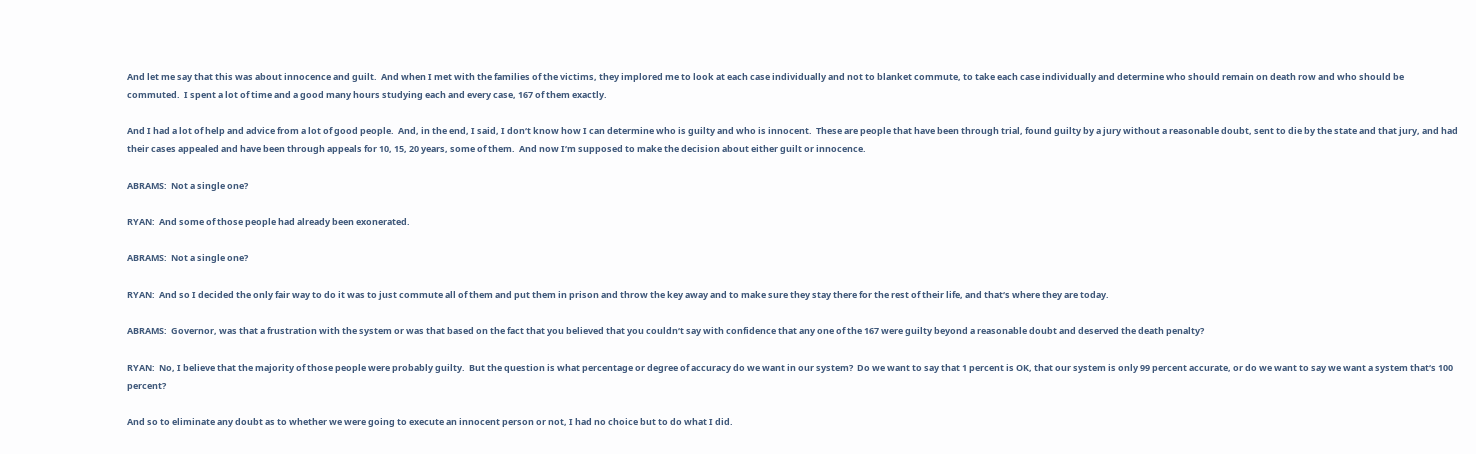And let me say that this was about innocence and guilt.  And when I met with the families of the victims, they implored me to look at each case individually and not to blanket commute, to take each case individually and determine who should remain on death row and who should be commuted.  I spent a lot of time and a good many hours studying each and every case, 167 of them exactly.

And I had a lot of help and advice from a lot of good people.  And, in the end, I said, I don‘t know how I can determine who is guilty and who is innocent.  These are people that have been through trial, found guilty by a jury without a reasonable doubt, sent to die by the state and that jury, and had their cases appealed and have been through appeals for 10, 15, 20 years, some of them.  And now I‘m supposed to make the decision about either guilt or innocence.

ABRAMS:  Not a single one?

RYAN:  And some of those people had already been exonerated.

ABRAMS:  Not a single one?

RYAN:  And so I decided the only fair way to do it was to just commute all of them and put them in prison and throw the key away and to make sure they stay there for the rest of their life, and that‘s where they are today.

ABRAMS:  Governor, was that a frustration with the system or was that based on the fact that you believed that you couldn‘t say with confidence that any one of the 167 were guilty beyond a reasonable doubt and deserved the death penalty?

RYAN:  No, I believe that the majority of those people were probably guilty.  But the question is what percentage or degree of accuracy do we want in our system?  Do we want to say that 1 percent is OK, that our system is only 99 percent accurate, or do we want to say we want a system that‘s 100 percent?

And so to eliminate any doubt as to whether we were going to execute an innocent person or not, I had no choice but to do what I did.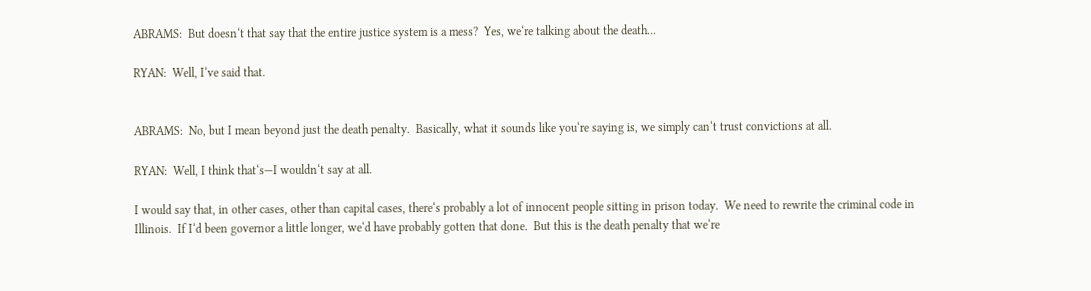ABRAMS:  But doesn‘t that say that the entire justice system is a mess?  Yes, we‘re talking about the death...

RYAN:  Well, I‘ve said that.


ABRAMS:  No, but I mean beyond just the death penalty.  Basically, what it sounds like you‘re saying is, we simply can‘t trust convictions at all.

RYAN:  Well, I think that‘s—I wouldn‘t say at all.

I would say that, in other cases, other than capital cases, there‘s probably a lot of innocent people sitting in prison today.  We need to rewrite the criminal code in Illinois.  If I‘d been governor a little longer, we‘d have probably gotten that done.  But this is the death penalty that we‘re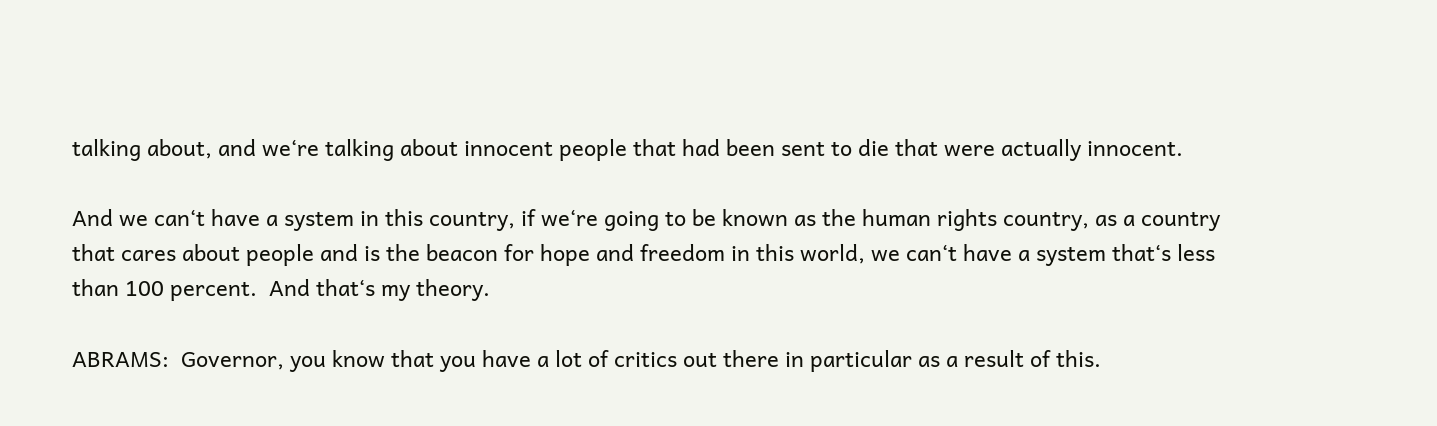talking about, and we‘re talking about innocent people that had been sent to die that were actually innocent.

And we can‘t have a system in this country, if we‘re going to be known as the human rights country, as a country that cares about people and is the beacon for hope and freedom in this world, we can‘t have a system that‘s less than 100 percent.  And that‘s my theory.

ABRAMS:  Governor, you know that you have a lot of critics out there in particular as a result of this.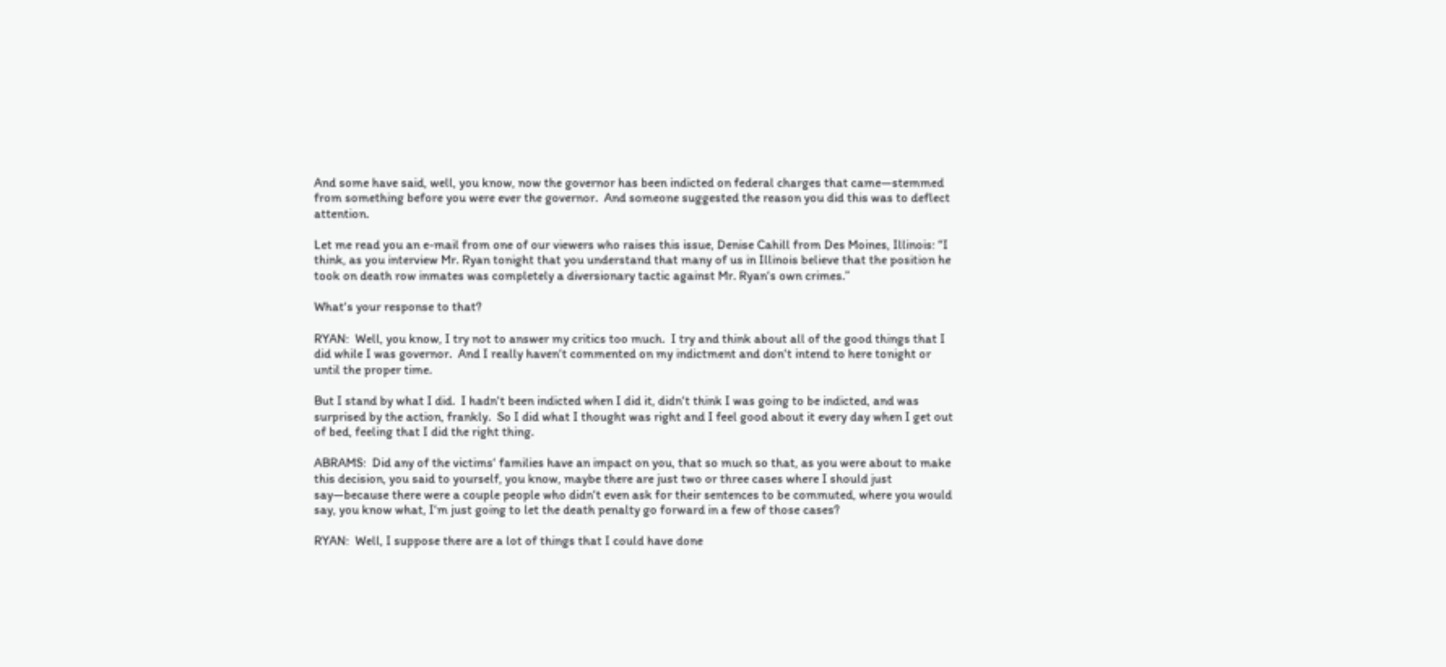And some have said, well, you know, now the governor has been indicted on federal charges that came—stemmed from something before you were ever the governor.  And someone suggested the reason you did this was to deflect attention.

Let me read you an e-mail from one of our viewers who raises this issue, Denise Cahill from Des Moines, Illinois: “I think, as you interview Mr. Ryan tonight that you understand that many of us in Illinois believe that the position he took on death row inmates was completely a diversionary tactic against Mr. Ryan‘s own crimes.”

What‘s your response to that?

RYAN:  Well, you know, I try not to answer my critics too much.  I try and think about all of the good things that I did while I was governor.  And I really haven‘t commented on my indictment and don‘t intend to here tonight or until the proper time.

But I stand by what I did.  I hadn‘t been indicted when I did it, didn‘t think I was going to be indicted, and was surprised by the action, frankly.  So I did what I thought was right and I feel good about it every day when I get out of bed, feeling that I did the right thing.

ABRAMS:  Did any of the victims‘ families have an impact on you, that so much so that, as you were about to make this decision, you said to yourself, you know, maybe there are just two or three cases where I should just say—because there were a couple people who didn‘t even ask for their sentences to be commuted, where you would say, you know what, I‘m just going to let the death penalty go forward in a few of those cases?

RYAN:  Well, I suppose there are a lot of things that I could have done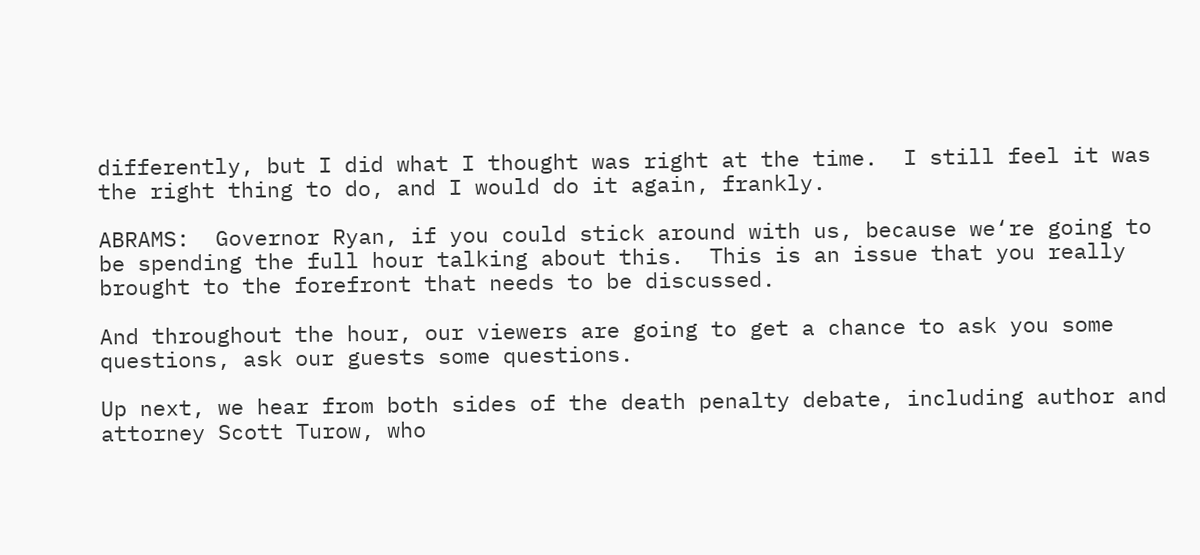differently, but I did what I thought was right at the time.  I still feel it was the right thing to do, and I would do it again, frankly.

ABRAMS:  Governor Ryan, if you could stick around with us, because we‘re going to be spending the full hour talking about this.  This is an issue that you really brought to the forefront that needs to be discussed.

And throughout the hour, our viewers are going to get a chance to ask you some questions, ask our guests some questions.

Up next, we hear from both sides of the death penalty debate, including author and attorney Scott Turow, who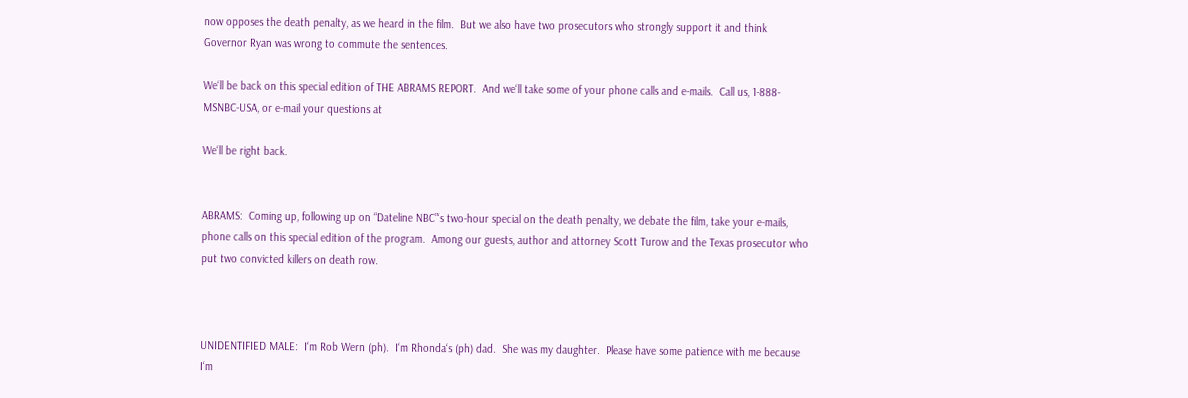now opposes the death penalty, as we heard in the film.  But we also have two prosecutors who strongly support it and think Governor Ryan was wrong to commute the sentences.

We‘ll be back on this special edition of THE ABRAMS REPORT.  And we‘ll take some of your phone calls and e-mails.  Call us, 1-888-MSNBC-USA, or e-mail your questions at

We‘ll be right back.


ABRAMS:  Coming up, following up on “Dateline NBC”‘s two-hour special on the death penalty, we debate the film, take your e-mails, phone calls on this special edition of the program.  Among our guests, author and attorney Scott Turow and the Texas prosecutor who put two convicted killers on death row.



UNIDENTIFIED MALE:  I‘m Rob Wern (ph).  I‘m Rhonda‘s (ph) dad.  She was my daughter.  Please have some patience with me because I‘m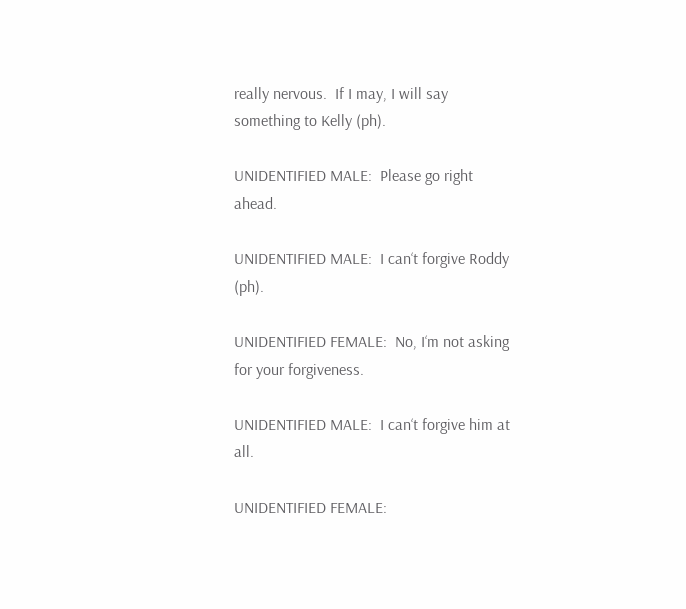really nervous.  If I may, I will say something to Kelly (ph).

UNIDENTIFIED MALE:  Please go right ahead.

UNIDENTIFIED MALE:  I can‘t forgive Roddy (ph).

UNIDENTIFIED FEMALE:  No, I‘m not asking for your forgiveness.

UNIDENTIFIED MALE:  I can‘t forgive him at all.

UNIDENTIFIED FEMALE: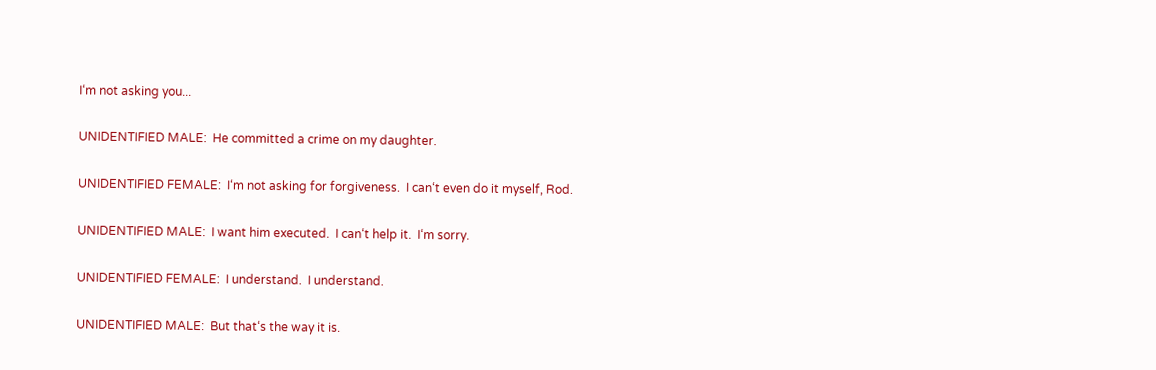I‘m not asking you...

UNIDENTIFIED MALE:  He committed a crime on my daughter.

UNIDENTIFIED FEMALE:  I‘m not asking for forgiveness.  I can‘t even do it myself, Rod.

UNIDENTIFIED MALE:  I want him executed.  I can‘t help it.  I‘m sorry.

UNIDENTIFIED FEMALE:  I understand.  I understand.

UNIDENTIFIED MALE:  But that‘s the way it is.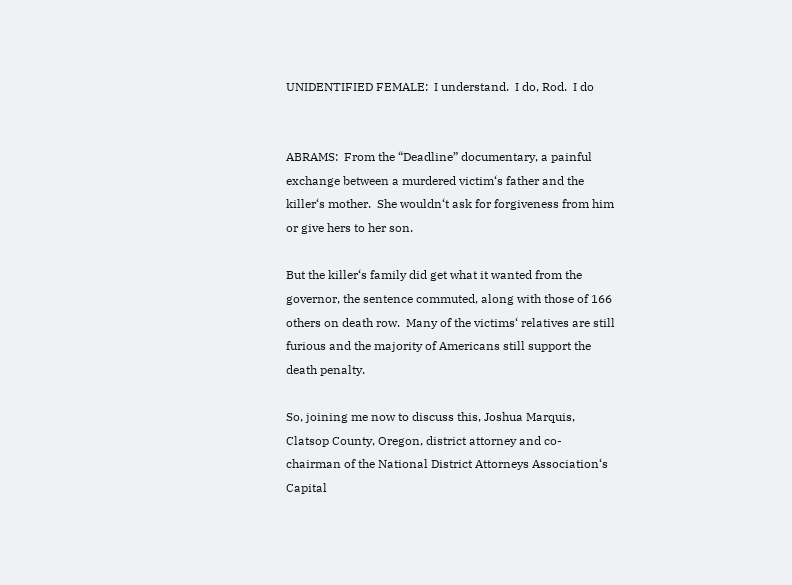UNIDENTIFIED FEMALE:  I understand.  I do, Rod.  I do


ABRAMS:  From the “Deadline” documentary, a painful exchange between a murdered victim‘s father and the killer‘s mother.  She wouldn‘t ask for forgiveness from him or give hers to her son.

But the killer‘s family did get what it wanted from the governor, the sentence commuted, along with those of 166 others on death row.  Many of the victims‘ relatives are still furious and the majority of Americans still support the death penalty.

So, joining me now to discuss this, Joshua Marquis, Clatsop County, Oregon, district attorney and co-chairman of the National District Attorneys Association‘s Capital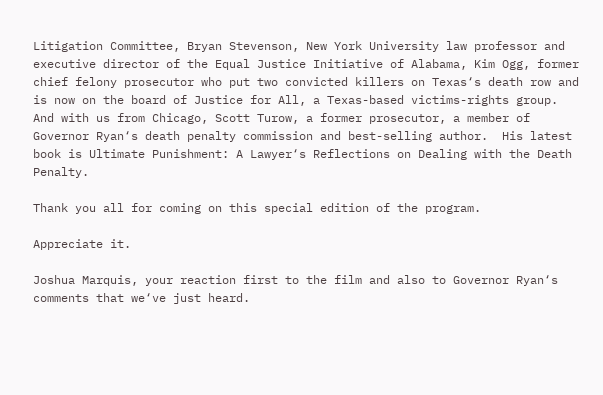Litigation Committee, Bryan Stevenson, New York University law professor and executive director of the Equal Justice Initiative of Alabama, Kim Ogg, former chief felony prosecutor who put two convicted killers on Texas‘s death row and is now on the board of Justice for All, a Texas-based victims-rights group.  And with us from Chicago, Scott Turow, a former prosecutor, a member of Governor Ryan‘s death penalty commission and best-selling author.  His latest book is Ultimate Punishment: A Lawyer‘s Reflections on Dealing with the Death Penalty.

Thank you all for coming on this special edition of the program.

Appreciate it.

Joshua Marquis, your reaction first to the film and also to Governor Ryan‘s comments that we‘ve just heard.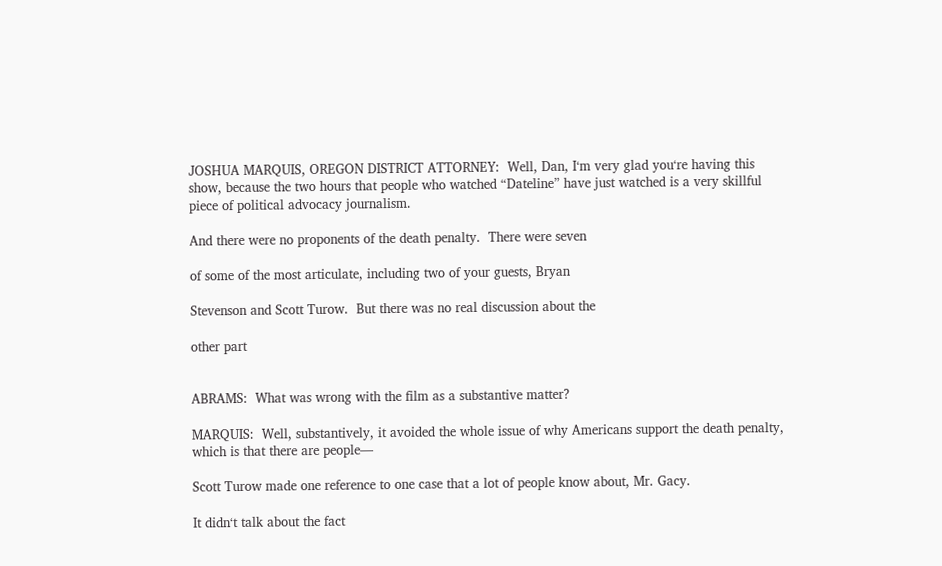JOSHUA MARQUIS, OREGON DISTRICT ATTORNEY:  Well, Dan, I‘m very glad you‘re having this show, because the two hours that people who watched “Dateline” have just watched is a very skillful piece of political advocacy journalism.

And there were no proponents of the death penalty.  There were seven

of some of the most articulate, including two of your guests, Bryan

Stevenson and Scott Turow.  But there was no real discussion about the

other part


ABRAMS:  What was wrong with the film as a substantive matter?

MARQUIS:  Well, substantively, it avoided the whole issue of why Americans support the death penalty, which is that there are people—

Scott Turow made one reference to one case that a lot of people know about, Mr. Gacy.

It didn‘t talk about the fact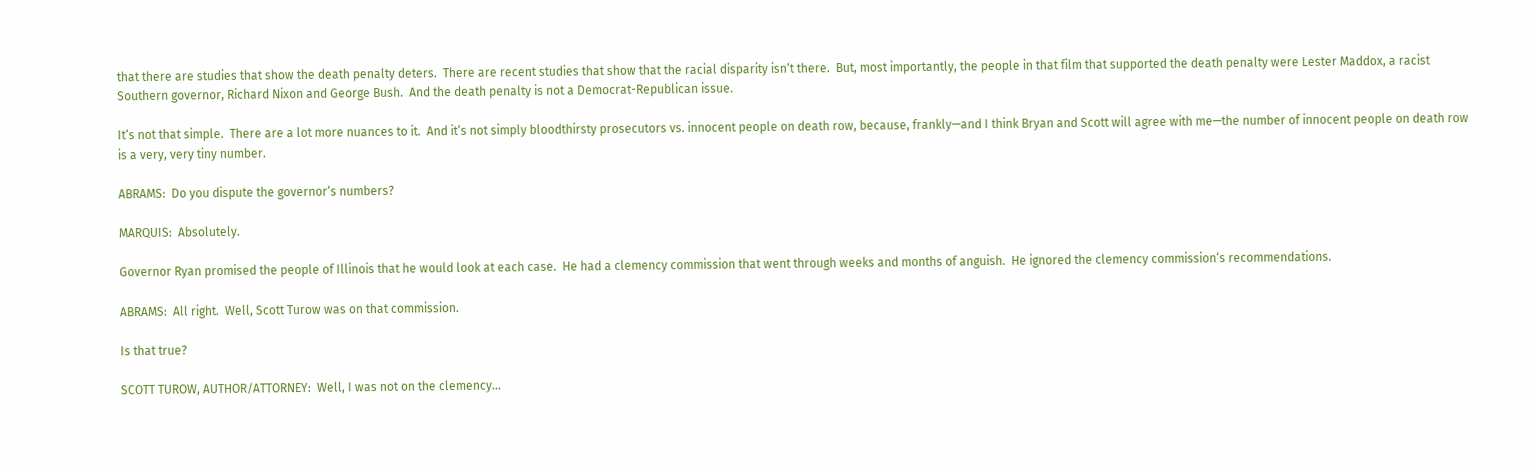that there are studies that show the death penalty deters.  There are recent studies that show that the racial disparity isn‘t there.  But, most importantly, the people in that film that supported the death penalty were Lester Maddox, a racist Southern governor, Richard Nixon and George Bush.  And the death penalty is not a Democrat-Republican issue.

It‘s not that simple.  There are a lot more nuances to it.  And it‘s not simply bloodthirsty prosecutors vs. innocent people on death row, because, frankly—and I think Bryan and Scott will agree with me—the number of innocent people on death row is a very, very tiny number.

ABRAMS:  Do you dispute the governor‘s numbers?

MARQUIS:  Absolutely.

Governor Ryan promised the people of Illinois that he would look at each case.  He had a clemency commission that went through weeks and months of anguish.  He ignored the clemency commission‘s recommendations.

ABRAMS:  All right.  Well, Scott Turow was on that commission.

Is that true?

SCOTT TUROW, AUTHOR/ATTORNEY:  Well, I was not on the clemency...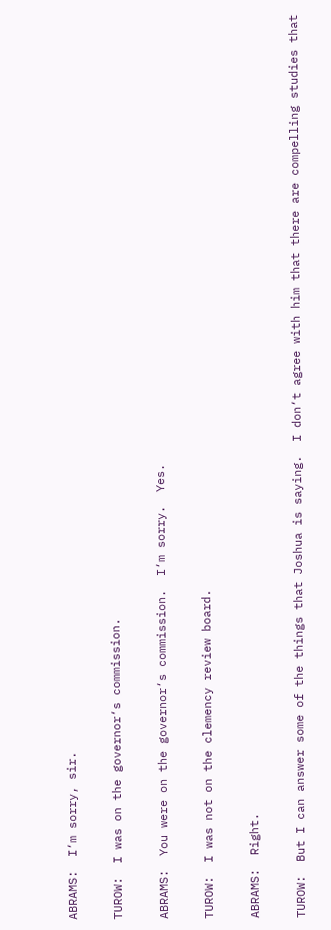ABRAMS:  I‘m sorry, sir.

TUROW:  I was on the governor‘s commission.

ABRAMS:  You were on the governor‘s commission.  I‘m sorry.  Yes.

TUROW:  I was not on the clemency review board.

ABRAMS:  Right.

TUROW:  But I can answer some of the things that Joshua is saying.  I don‘t agree with him that there are compelling studies that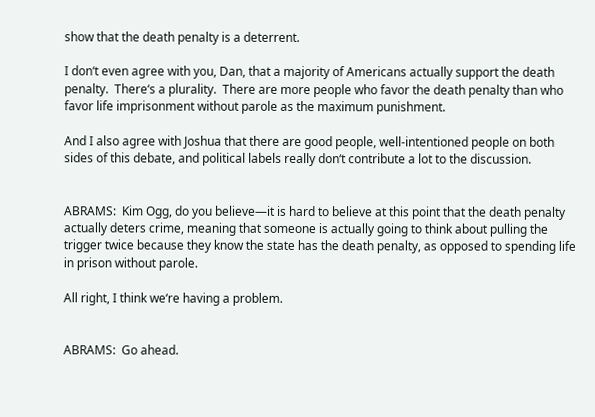show that the death penalty is a deterrent.

I don‘t even agree with you, Dan, that a majority of Americans actually support the death penalty.  There‘s a plurality.  There are more people who favor the death penalty than who favor life imprisonment without parole as the maximum punishment.

And I also agree with Joshua that there are good people, well-intentioned people on both sides of this debate, and political labels really don‘t contribute a lot to the discussion.


ABRAMS:  Kim Ogg, do you believe—it is hard to believe at this point that the death penalty actually deters crime, meaning that someone is actually going to think about pulling the trigger twice because they know the state has the death penalty, as opposed to spending life in prison without parole.

All right, I think we‘re having a problem.


ABRAMS:  Go ahead.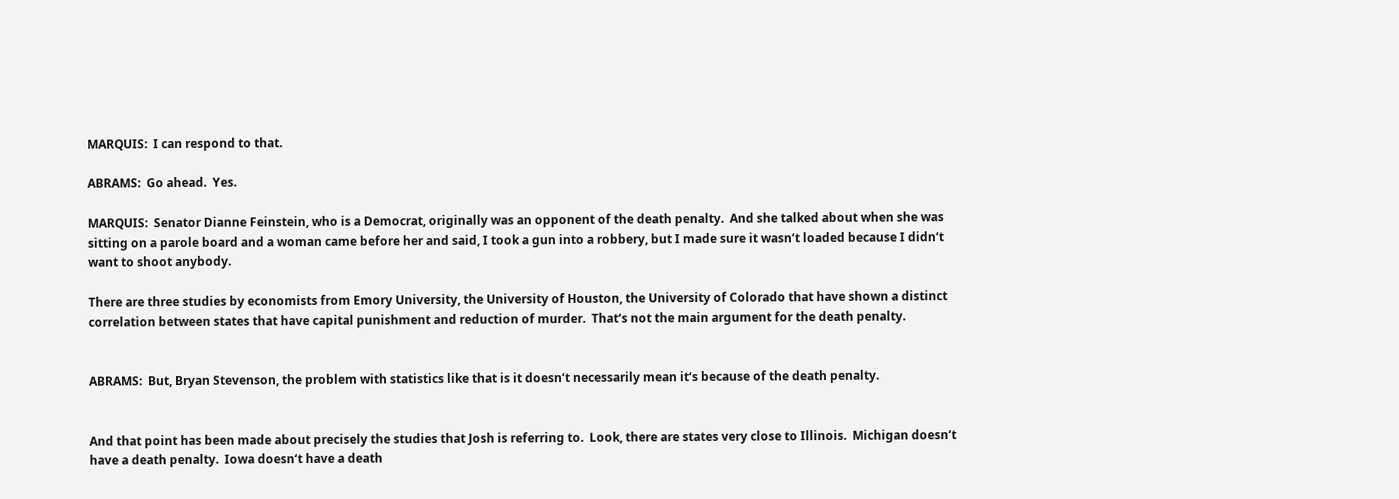MARQUIS:  I can respond to that.

ABRAMS:  Go ahead.  Yes.

MARQUIS:  Senator Dianne Feinstein, who is a Democrat, originally was an opponent of the death penalty.  And she talked about when she was sitting on a parole board and a woman came before her and said, I took a gun into a robbery, but I made sure it wasn‘t loaded because I didn‘t want to shoot anybody.

There are three studies by economists from Emory University, the University of Houston, the University of Colorado that have shown a distinct correlation between states that have capital punishment and reduction of murder.  That‘s not the main argument for the death penalty.


ABRAMS:  But, Bryan Stevenson, the problem with statistics like that is it doesn‘t necessarily mean it‘s because of the death penalty.


And that point has been made about precisely the studies that Josh is referring to.  Look, there are states very close to Illinois.  Michigan doesn‘t have a death penalty.  Iowa doesn‘t have a death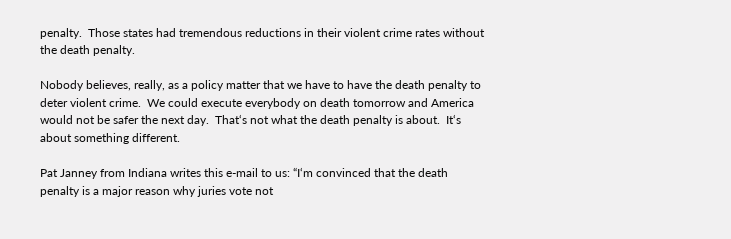penalty.  Those states had tremendous reductions in their violent crime rates without the death penalty.

Nobody believes, really, as a policy matter that we have to have the death penalty to deter violent crime.  We could execute everybody on death tomorrow and America would not be safer the next day.  That‘s not what the death penalty is about.  It‘s about something different.

Pat Janney from Indiana writes this e-mail to us: “I‘m convinced that the death penalty is a major reason why juries vote not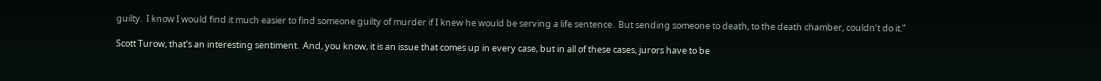guilty.  I know I would find it much easier to find someone guilty of murder if I knew he would be serving a life sentence.  But sending someone to death, to the death chamber, couldn‘t do it.”

Scott Turow, that‘s an interesting sentiment.  And, you know, it is an issue that comes up in every case, but in all of these cases, jurors have to be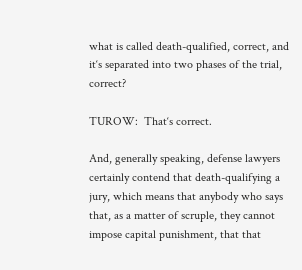what is called death-qualified, correct, and it‘s separated into two phases of the trial, correct?

TUROW:  That‘s correct.

And, generally speaking, defense lawyers certainly contend that death-qualifying a jury, which means that anybody who says that, as a matter of scruple, they cannot impose capital punishment, that that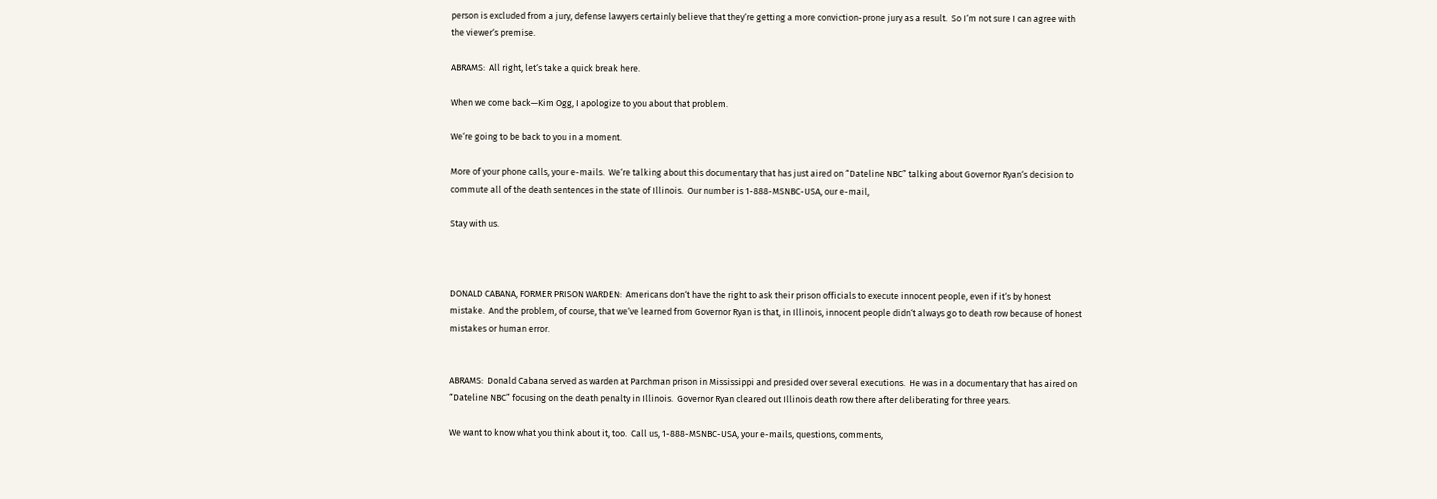person is excluded from a jury, defense lawyers certainly believe that they‘re getting a more conviction-prone jury as a result.  So I‘m not sure I can agree with the viewer‘s premise.

ABRAMS:  All right, let‘s take a quick break here.

When we come back—Kim Ogg, I apologize to you about that problem.

We‘re going to be back to you in a moment.

More of your phone calls, your e-mails.  We‘re talking about this documentary that has just aired on “Dateline NBC” talking about Governor Ryan‘s decision to commute all of the death sentences in the state of Illinois.  Our number is 1-888-MSNBC-USA, our e-mail,

Stay with us.



DONALD CABANA, FORMER PRISON WARDEN:  Americans don‘t have the right to ask their prison officials to execute innocent people, even if it‘s by honest mistake.  And the problem, of course, that we‘ve learned from Governor Ryan is that, in Illinois, innocent people didn‘t always go to death row because of honest mistakes or human error.


ABRAMS:  Donald Cabana served as warden at Parchman prison in Mississippi and presided over several executions.  He was in a documentary that has aired on “Dateline NBC” focusing on the death penalty in Illinois.  Governor Ryan cleared out Illinois death row there after deliberating for three years.

We want to know what you think about it, too.  Call us, 1-888-MSNBC-USA, your e-mails, questions, comments,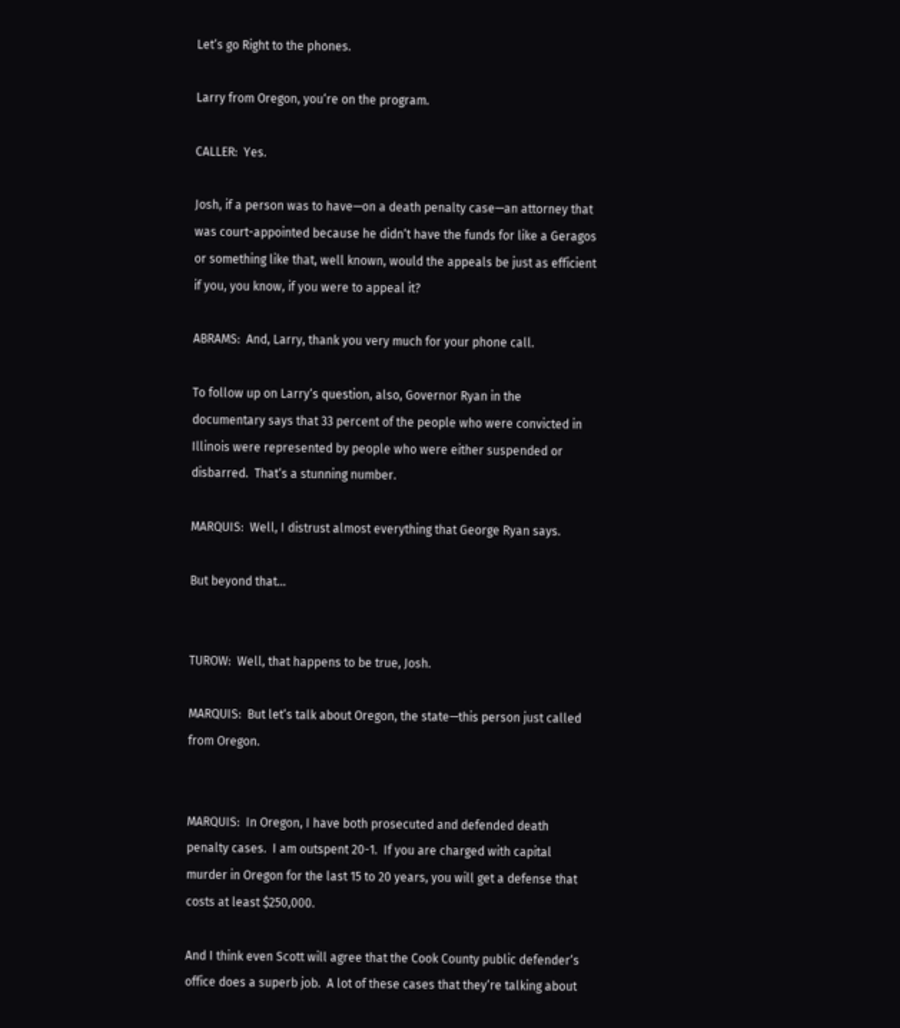Let‘s go Right to the phones.

Larry from Oregon, you‘re on the program.

CALLER:  Yes.

Josh, if a person was to have—on a death penalty case—an attorney that was court-appointed because he didn‘t have the funds for like a Geragos or something like that, well known, would the appeals be just as efficient if you, you know, if you were to appeal it?

ABRAMS:  And, Larry, thank you very much for your phone call.

To follow up on Larry‘s question, also, Governor Ryan in the documentary says that 33 percent of the people who were convicted in Illinois were represented by people who were either suspended or disbarred.  That‘s a stunning number.

MARQUIS:  Well, I distrust almost everything that George Ryan says.

But beyond that...


TUROW:  Well, that happens to be true, Josh.

MARQUIS:  But let‘s talk about Oregon, the state—this person just called from Oregon.


MARQUIS:  In Oregon, I have both prosecuted and defended death penalty cases.  I am outspent 20-1.  If you are charged with capital murder in Oregon for the last 15 to 20 years, you will get a defense that costs at least $250,000.

And I think even Scott will agree that the Cook County public defender‘s office does a superb job.  A lot of these cases that they‘re talking about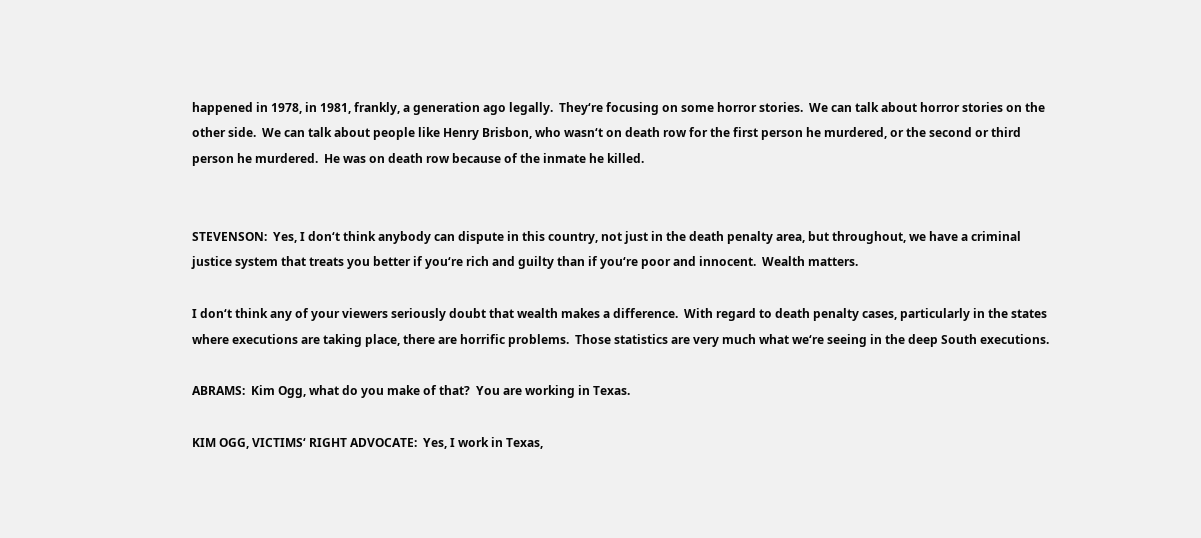happened in 1978, in 1981, frankly, a generation ago legally.  They‘re focusing on some horror stories.  We can talk about horror stories on the other side.  We can talk about people like Henry Brisbon, who wasn‘t on death row for the first person he murdered, or the second or third person he murdered.  He was on death row because of the inmate he killed.


STEVENSON:  Yes, I don‘t think anybody can dispute in this country, not just in the death penalty area, but throughout, we have a criminal justice system that treats you better if you‘re rich and guilty than if you‘re poor and innocent.  Wealth matters.

I don‘t think any of your viewers seriously doubt that wealth makes a difference.  With regard to death penalty cases, particularly in the states where executions are taking place, there are horrific problems.  Those statistics are very much what we‘re seeing in the deep South executions.

ABRAMS:  Kim Ogg, what do you make of that?  You are working in Texas.

KIM OGG, VICTIMS‘ RIGHT ADVOCATE:  Yes, I work in Texas,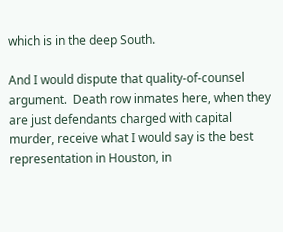which is in the deep South.

And I would dispute that quality-of-counsel argument.  Death row inmates here, when they are just defendants charged with capital murder, receive what I would say is the best representation in Houston, in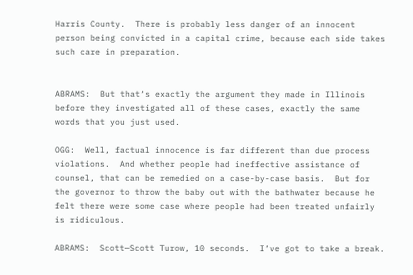Harris County.  There is probably less danger of an innocent person being convicted in a capital crime, because each side takes such care in preparation.


ABRAMS:  But that‘s exactly the argument they made in Illinois before they investigated all of these cases, exactly the same words that you just used.

OGG:  Well, factual innocence is far different than due process violations.  And whether people had ineffective assistance of counsel, that can be remedied on a case-by-case basis.  But for the governor to throw the baby out with the bathwater because he felt there were some case where people had been treated unfairly is ridiculous.

ABRAMS:  Scott—Scott Turow, 10 seconds.  I‘ve got to take a break.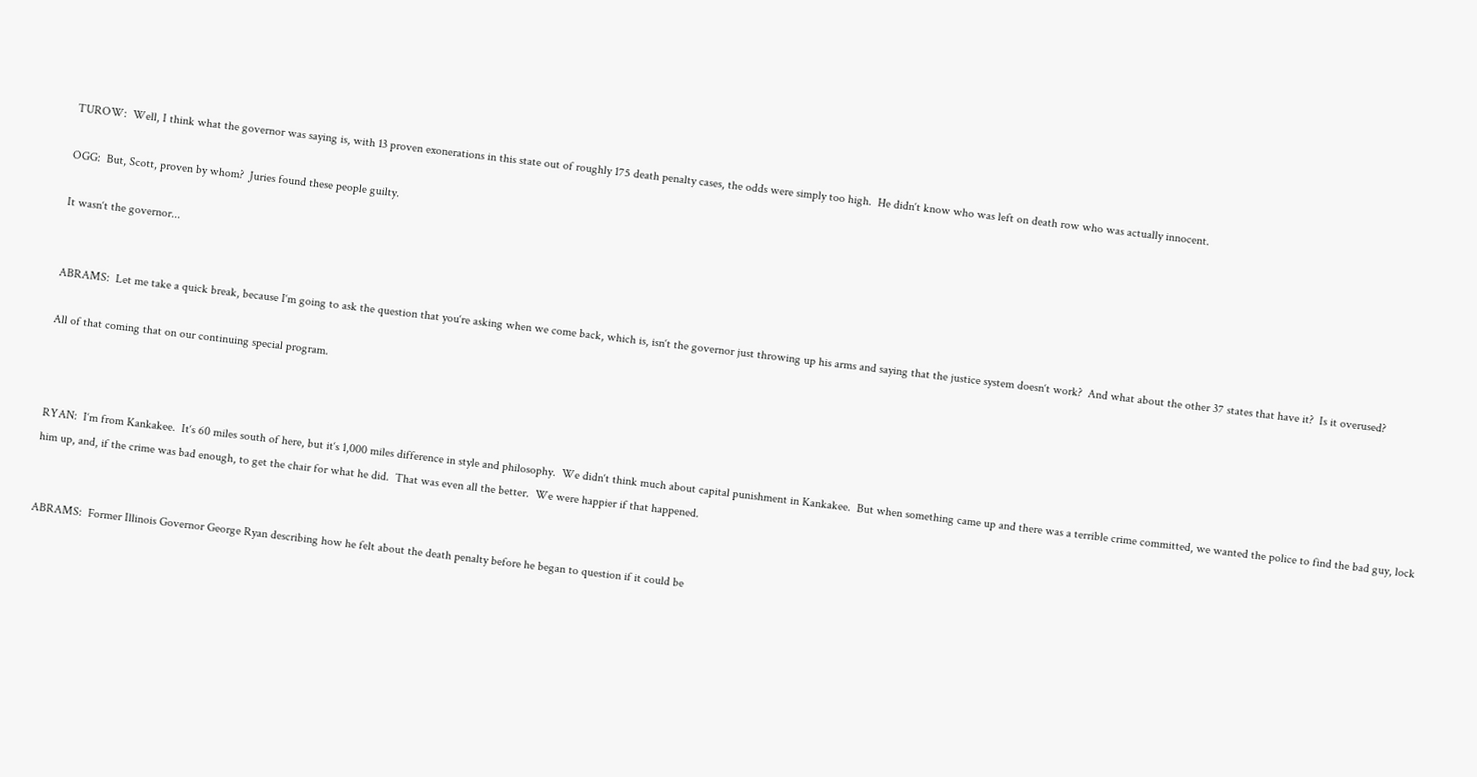TUROW:  Well, I think what the governor was saying is, with 13 proven exonerations in this state out of roughly 175 death penalty cases, the odds were simply too high.  He didn‘t know who was left on death row who was actually innocent.

OGG:  But, Scott, proven by whom?  Juries found these people guilty.

It wasn‘t the governor...


ABRAMS:  Let me take a quick break, because I‘m going to ask the question that you‘re asking when we come back, which is, isn‘t the governor just throwing up his arms and saying that the justice system doesn‘t work?  And what about the other 37 states that have it?  Is it overused?

All of that coming that on our continuing special program.



RYAN:  I‘m from Kankakee.  It‘s 60 miles south of here, but it‘s 1,000 miles difference in style and philosophy.  We didn‘t think much about capital punishment in Kankakee.  But when something came up and there was a terrible crime committed, we wanted the police to find the bad guy, lock him up, and, if the crime was bad enough, to get the chair for what he did.  That was even all the better.  We were happier if that happened.


ABRAMS:  Former Illinois Governor George Ryan describing how he felt about the death penalty before he began to question if it could be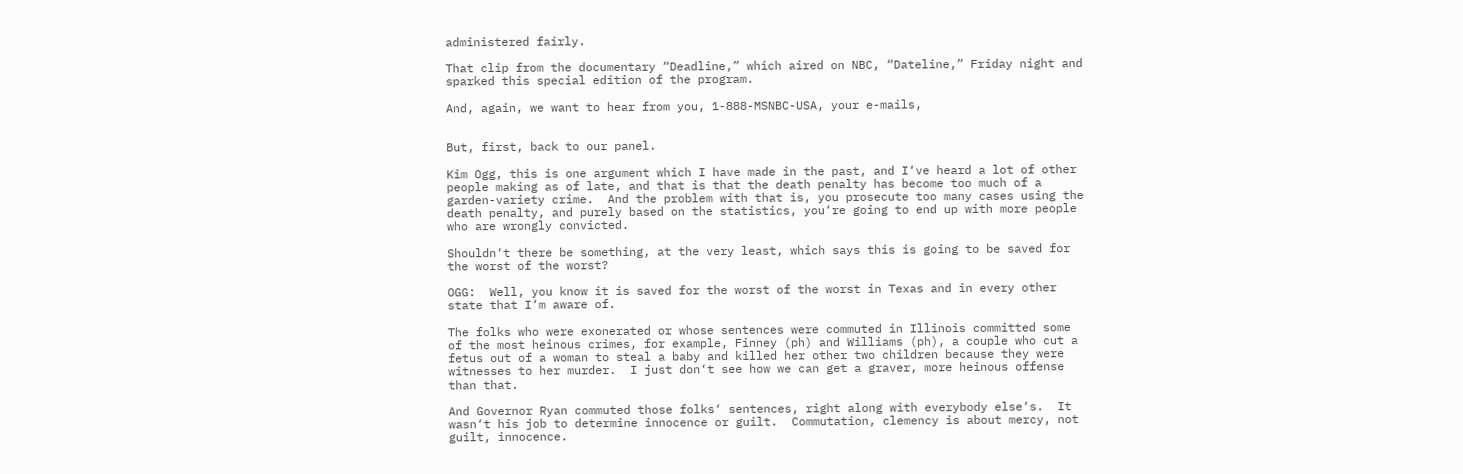administered fairly.

That clip from the documentary “Deadline,” which aired on NBC, “Dateline,” Friday night and sparked this special edition of the program.

And, again, we want to hear from you, 1-888-MSNBC-USA, your e-mails,


But, first, back to our panel.

Kim Ogg, this is one argument which I have made in the past, and I‘ve heard a lot of other people making as of late, and that is that the death penalty has become too much of a garden-variety crime.  And the problem with that is, you prosecute too many cases using the death penalty, and purely based on the statistics, you‘re going to end up with more people who are wrongly convicted.

Shouldn‘t there be something, at the very least, which says this is going to be saved for the worst of the worst?

OGG:  Well, you know it is saved for the worst of the worst in Texas and in every other state that I‘m aware of.

The folks who were exonerated or whose sentences were commuted in Illinois committed some of the most heinous crimes, for example, Finney (ph) and Williams (ph), a couple who cut a fetus out of a woman to steal a baby and killed her other two children because they were witnesses to her murder.  I just don‘t see how we can get a graver, more heinous offense than that.

And Governor Ryan commuted those folks‘ sentences, right along with everybody else‘s.  It wasn‘t his job to determine innocence or guilt.  Commutation, clemency is about mercy, not guilt, innocence.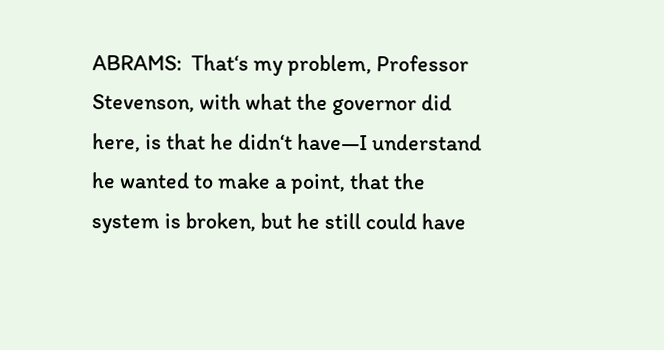ABRAMS:  That‘s my problem, Professor Stevenson, with what the governor did here, is that he didn‘t have—I understand he wanted to make a point, that the system is broken, but he still could have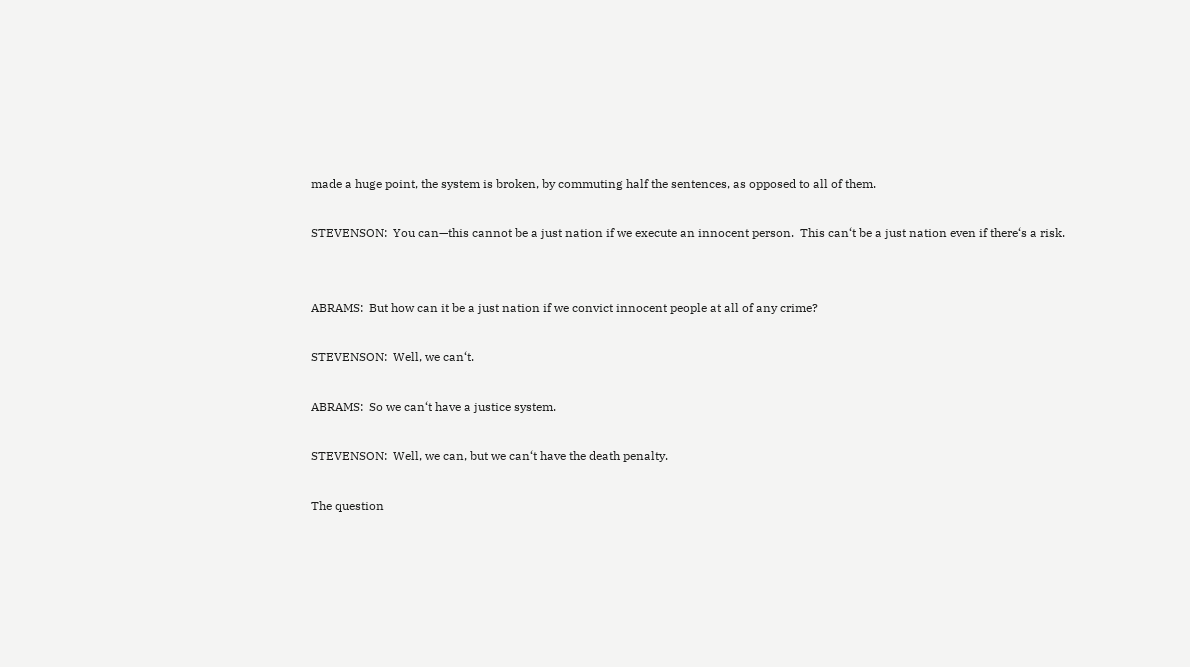made a huge point, the system is broken, by commuting half the sentences, as opposed to all of them.

STEVENSON:  You can—this cannot be a just nation if we execute an innocent person.  This can‘t be a just nation even if there‘s a risk.


ABRAMS:  But how can it be a just nation if we convict innocent people at all of any crime?

STEVENSON:  Well, we can‘t.

ABRAMS:  So we can‘t have a justice system.

STEVENSON:  Well, we can, but we can‘t have the death penalty.

The question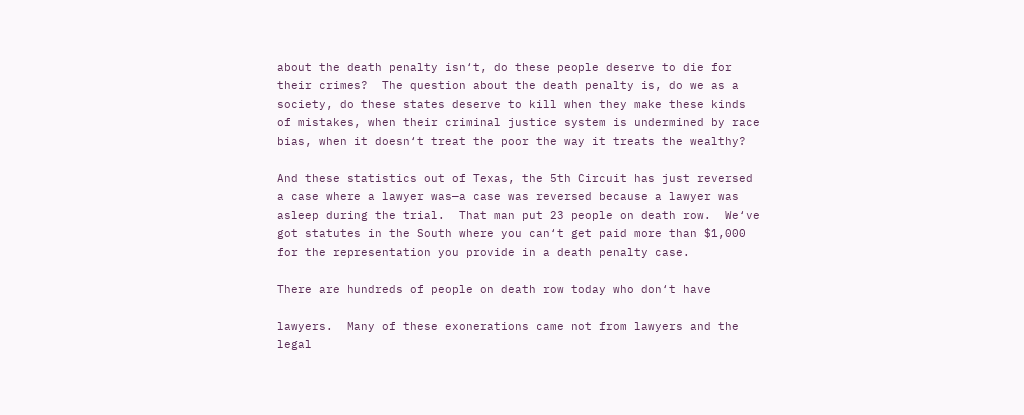about the death penalty isn‘t, do these people deserve to die for their crimes?  The question about the death penalty is, do we as a society, do these states deserve to kill when they make these kinds of mistakes, when their criminal justice system is undermined by race bias, when it doesn‘t treat the poor the way it treats the wealthy?

And these statistics out of Texas, the 5th Circuit has just reversed a case where a lawyer was—a case was reversed because a lawyer was asleep during the trial.  That man put 23 people on death row.  We‘ve got statutes in the South where you can‘t get paid more than $1,000 for the representation you provide in a death penalty case.

There are hundreds of people on death row today who don‘t have

lawyers.  Many of these exonerations came not from lawyers and the legal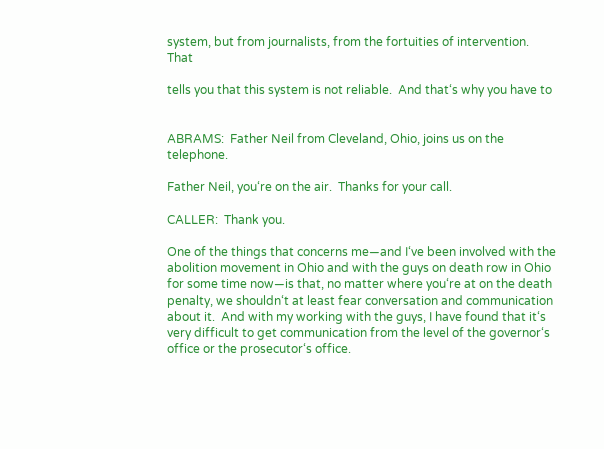system, but from journalists, from the fortuities of intervention.  That

tells you that this system is not reliable.  And that‘s why you have to


ABRAMS:  Father Neil from Cleveland, Ohio, joins us on the telephone.

Father Neil, you‘re on the air.  Thanks for your call.

CALLER:  Thank you.

One of the things that concerns me—and I‘ve been involved with the abolition movement in Ohio and with the guys on death row in Ohio for some time now—is that, no matter where you‘re at on the death penalty, we shouldn‘t at least fear conversation and communication about it.  And with my working with the guys, I have found that it‘s very difficult to get communication from the level of the governor‘s office or the prosecutor‘s office.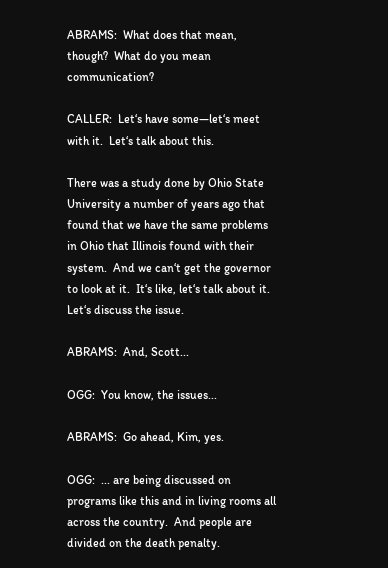ABRAMS:  What does that mean, though?  What do you mean communication?

CALLER:  Let‘s have some—let‘s meet with it.  Let‘s talk about this.

There was a study done by Ohio State University a number of years ago that found that we have the same problems in Ohio that Illinois found with their system.  And we can‘t get the governor to look at it.  It‘s like, let‘s talk about it.  Let‘s discuss the issue.

ABRAMS:  And, Scott...

OGG:  You know, the issues...

ABRAMS:  Go ahead, Kim, yes.

OGG:  ... are being discussed on programs like this and in living rooms all across the country.  And people are divided on the death penalty.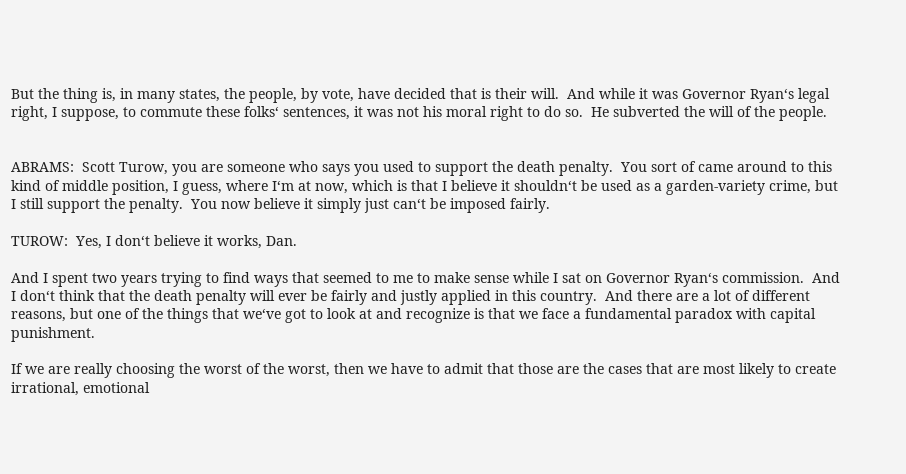But the thing is, in many states, the people, by vote, have decided that is their will.  And while it was Governor Ryan‘s legal right, I suppose, to commute these folks‘ sentences, it was not his moral right to do so.  He subverted the will of the people.


ABRAMS:  Scott Turow, you are someone who says you used to support the death penalty.  You sort of came around to this kind of middle position, I guess, where I‘m at now, which is that I believe it shouldn‘t be used as a garden-variety crime, but I still support the penalty.  You now believe it simply just can‘t be imposed fairly.

TUROW:  Yes, I don‘t believe it works, Dan.

And I spent two years trying to find ways that seemed to me to make sense while I sat on Governor Ryan‘s commission.  And I don‘t think that the death penalty will ever be fairly and justly applied in this country.  And there are a lot of different reasons, but one of the things that we‘ve got to look at and recognize is that we face a fundamental paradox with capital punishment.

If we are really choosing the worst of the worst, then we have to admit that those are the cases that are most likely to create irrational, emotional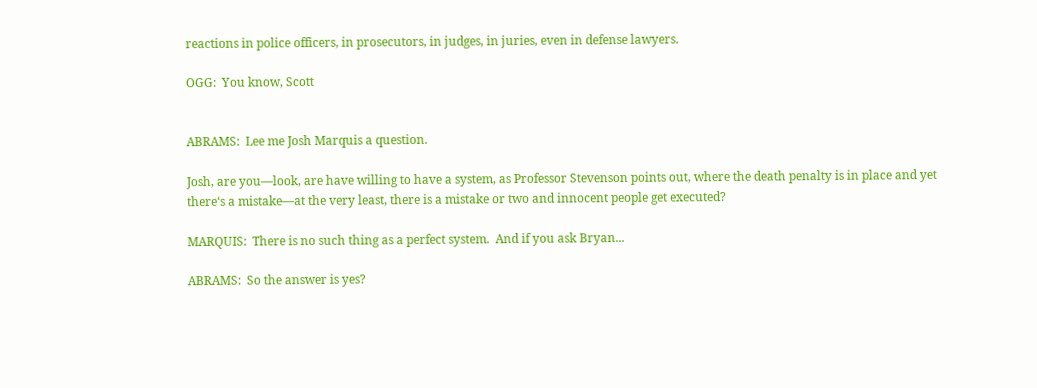reactions in police officers, in prosecutors, in judges, in juries, even in defense lawyers.

OGG:  You know, Scott


ABRAMS:  Lee me Josh Marquis a question.

Josh, are you—look, are have willing to have a system, as Professor Stevenson points out, where the death penalty is in place and yet there‘s a mistake—at the very least, there is a mistake or two and innocent people get executed?

MARQUIS:  There is no such thing as a perfect system.  And if you ask Bryan...

ABRAMS:  So the answer is yes?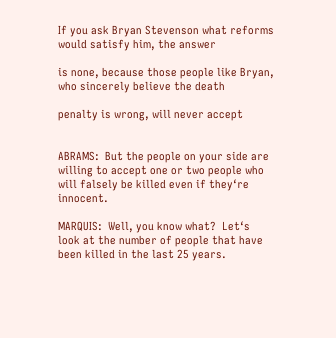If you ask Bryan Stevenson what reforms would satisfy him, the answer

is none, because those people like Bryan, who sincerely believe the death

penalty is wrong, will never accept


ABRAMS:  But the people on your side are willing to accept one or two people who will falsely be killed even if they‘re innocent.

MARQUIS:  Well, you know what?  Let‘s look at the number of people that have been killed in the last 25 years.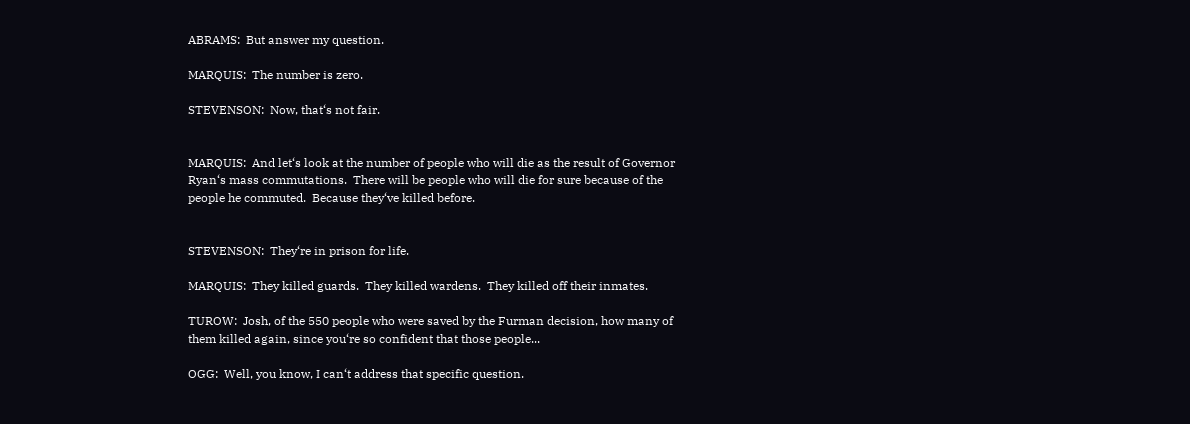ABRAMS:  But answer my question.

MARQUIS:  The number is zero.

STEVENSON:  Now, that‘s not fair.


MARQUIS:  And let‘s look at the number of people who will die as the result of Governor Ryan‘s mass commutations.  There will be people who will die for sure because of the people he commuted.  Because they‘ve killed before.


STEVENSON:  They‘re in prison for life.

MARQUIS:  They killed guards.  They killed wardens.  They killed off their inmates.

TUROW:  Josh, of the 550 people who were saved by the Furman decision, how many of them killed again, since you‘re so confident that those people...

OGG:  Well, you know, I can‘t address that specific question.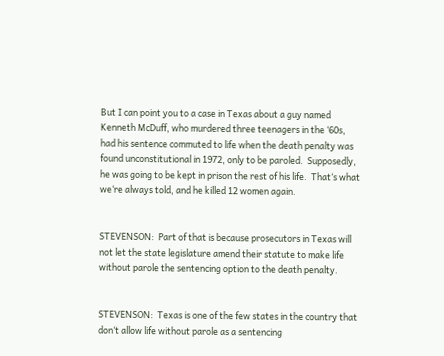But I can point you to a case in Texas about a guy named Kenneth McDuff, who murdered three teenagers in the ‘60s, had his sentence commuted to life when the death penalty was found unconstitutional in 1972, only to be paroled.  Supposedly, he was going to be kept in prison the rest of his life.  That‘s what we‘re always told, and he killed 12 women again.


STEVENSON:  Part of that is because prosecutors in Texas will not let the state legislature amend their statute to make life without parole the sentencing option to the death penalty.


STEVENSON:  Texas is one of the few states in the country that don‘t allow life without parole as a sentencing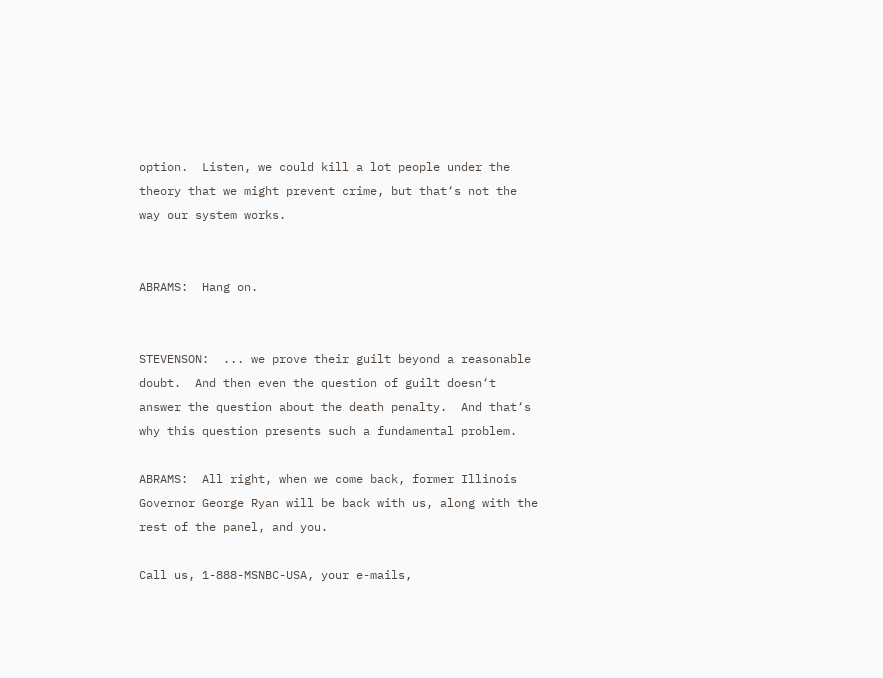option.  Listen, we could kill a lot people under the theory that we might prevent crime, but that‘s not the way our system works.


ABRAMS:  Hang on.


STEVENSON:  ... we prove their guilt beyond a reasonable doubt.  And then even the question of guilt doesn‘t answer the question about the death penalty.  And that‘s why this question presents such a fundamental problem.

ABRAMS:  All right, when we come back, former Illinois Governor George Ryan will be back with us, along with the rest of the panel, and you.

Call us, 1-888-MSNBC-USA, your e-mails,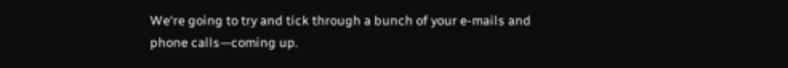We‘re going to try and tick through a bunch of your e-mails and phone calls—coming up.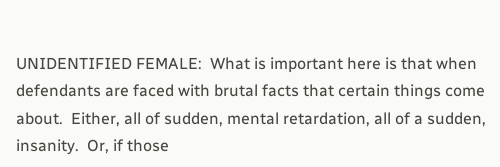UNIDENTIFIED FEMALE:  What is important here is that when defendants are faced with brutal facts that certain things come about.  Either, all of sudden, mental retardation, all of a sudden, insanity.  Or, if those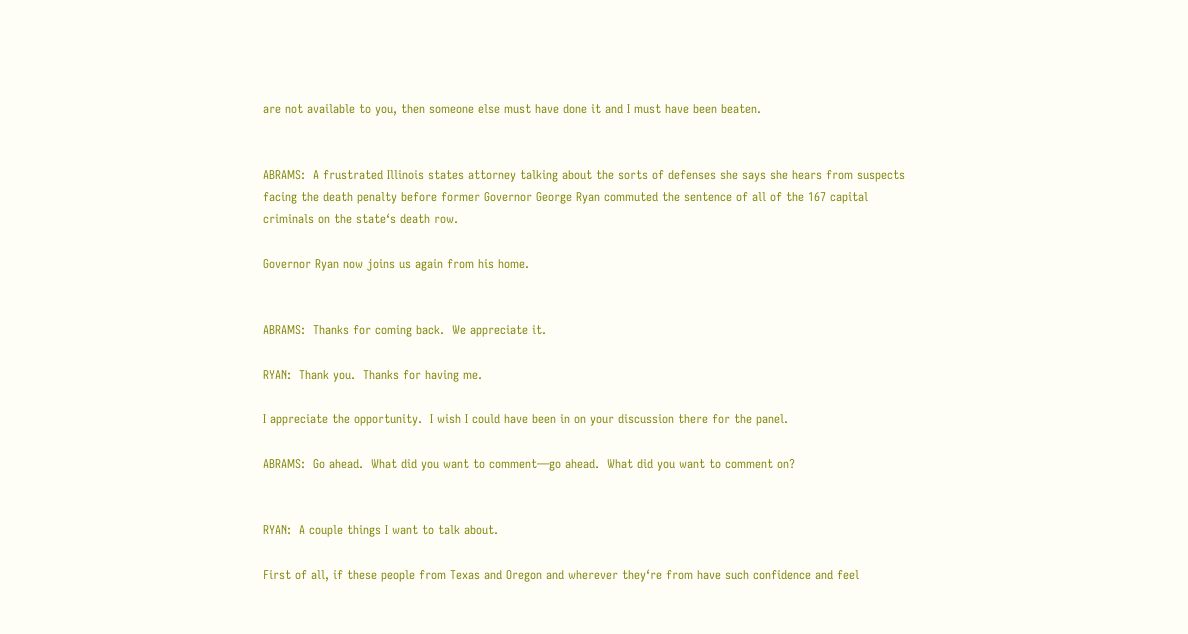are not available to you, then someone else must have done it and I must have been beaten.


ABRAMS:  A frustrated Illinois states attorney talking about the sorts of defenses she says she hears from suspects facing the death penalty before former Governor George Ryan commuted the sentence of all of the 167 capital criminals on the state‘s death row.

Governor Ryan now joins us again from his home.


ABRAMS:  Thanks for coming back.  We appreciate it.

RYAN:  Thank you.  Thanks for having me.

I appreciate the opportunity.  I wish I could have been in on your discussion there for the panel.

ABRAMS:  Go ahead.  What did you want to comment—go ahead.  What did you want to comment on?


RYAN:  A couple things I want to talk about.

First of all, if these people from Texas and Oregon and wherever they‘re from have such confidence and feel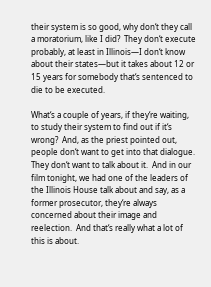their system is so good, why don‘t they call a moratorium, like I did?  They don‘t execute probably, at least in Illinois—I don‘t know about their states—but it takes about 12 or 15 years for somebody that‘s sentenced to die to be executed.

What‘s a couple of years, if they‘re waiting, to study their system to find out if it‘s wrong?  And, as the priest pointed out, people don‘t want to get into that dialogue.  They don‘t want to talk about it.  And in our film tonight, we had one of the leaders of the Illinois House talk about and say, as a former prosecutor, they‘re always concerned about their image and reelection.  And that‘s really what a lot of this is about.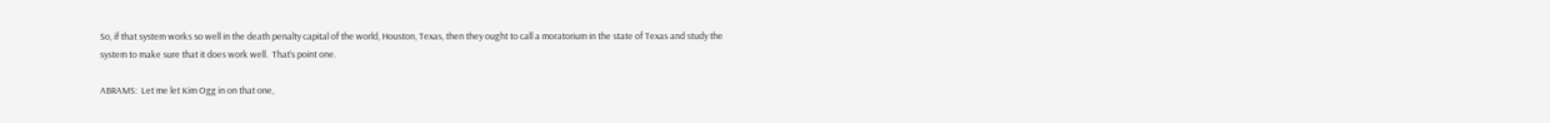So, if that system works so well in the death penalty capital of the world, Houston, Texas, then they ought to call a moratorium in the state of Texas and study the system to make sure that it does work well.  That‘s point one.

ABRAMS:  Let me let Kim Ogg in on that one,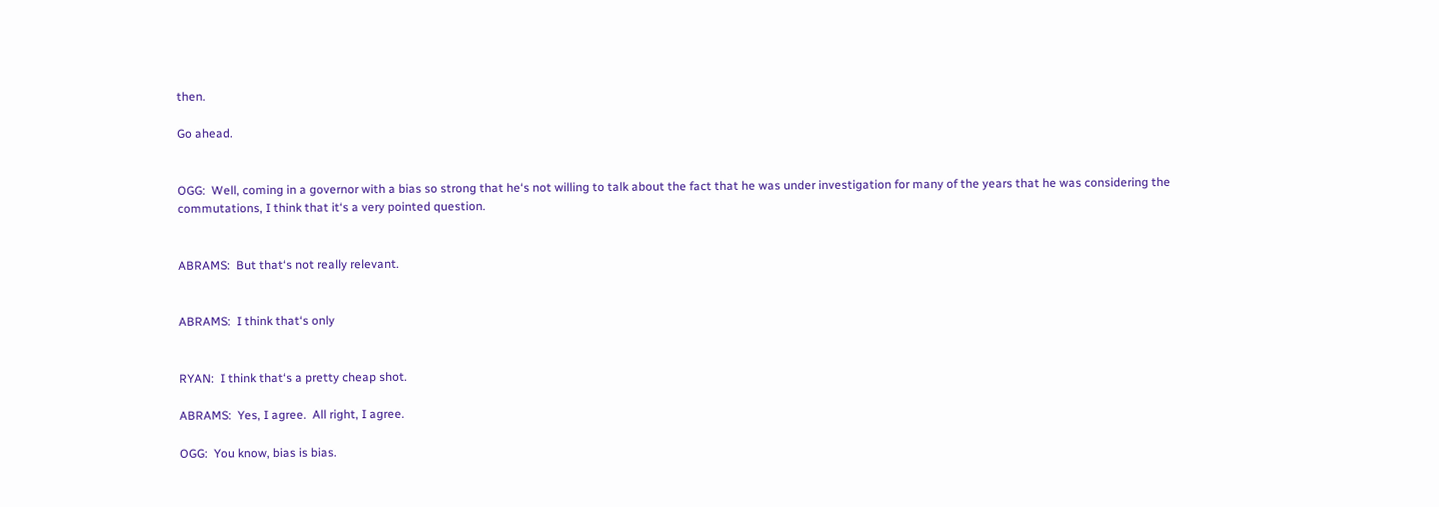then.

Go ahead.


OGG:  Well, coming in a governor with a bias so strong that he‘s not willing to talk about the fact that he was under investigation for many of the years that he was considering the commutations, I think that it‘s a very pointed question.


ABRAMS:  But that‘s not really relevant.


ABRAMS:  I think that‘s only


RYAN:  I think that‘s a pretty cheap shot.

ABRAMS:  Yes, I agree.  All right, I agree.

OGG:  You know, bias is bias.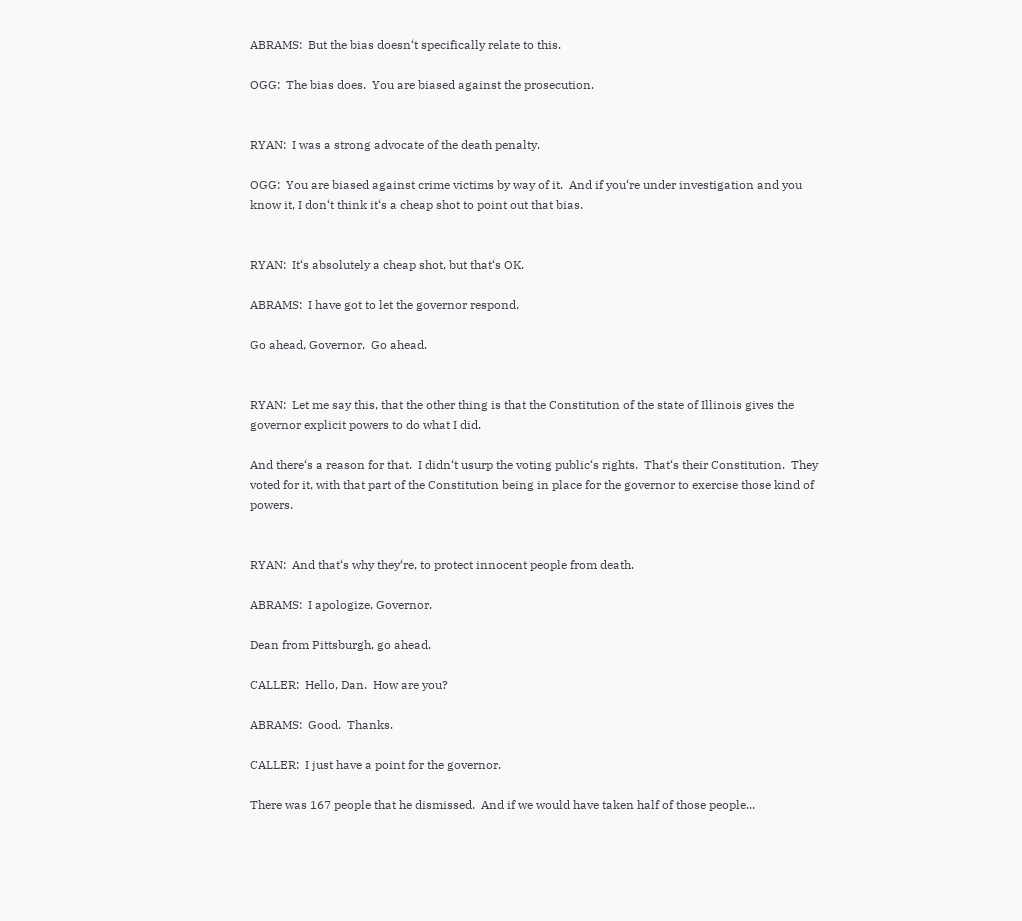ABRAMS:  But the bias doesn‘t specifically relate to this.

OGG:  The bias does.  You are biased against the prosecution.


RYAN:  I was a strong advocate of the death penalty.

OGG:  You are biased against crime victims by way of it.  And if you‘re under investigation and you know it, I don‘t think it‘s a cheap shot to point out that bias.


RYAN:  It‘s absolutely a cheap shot, but that‘s OK.

ABRAMS:  I have got to let the governor respond.

Go ahead, Governor.  Go ahead.


RYAN:  Let me say this, that the other thing is that the Constitution of the state of Illinois gives the governor explicit powers to do what I did.

And there‘s a reason for that.  I didn‘t usurp the voting public‘s rights.  That‘s their Constitution.  They voted for it, with that part of the Constitution being in place for the governor to exercise those kind of powers.


RYAN:  And that‘s why they‘re, to protect innocent people from death.

ABRAMS:  I apologize, Governor.

Dean from Pittsburgh, go ahead.

CALLER:  Hello, Dan.  How are you?

ABRAMS:  Good.  Thanks.

CALLER:  I just have a point for the governor.

There was 167 people that he dismissed.  And if we would have taken half of those people...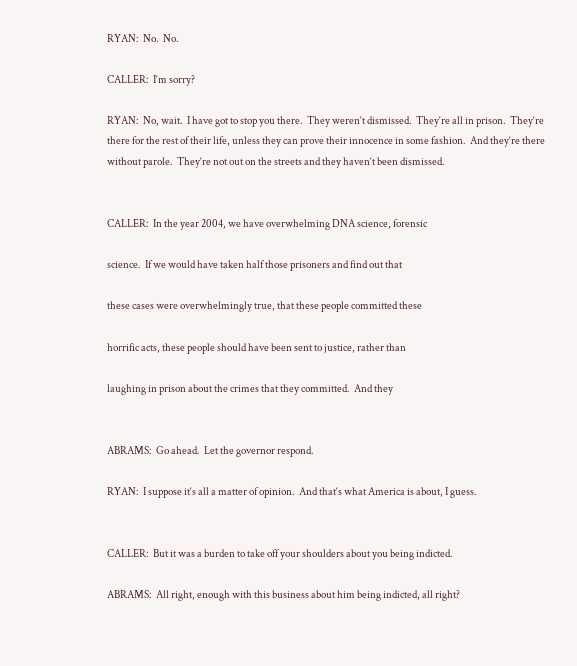RYAN:  No.  No.

CALLER:  I‘m sorry?

RYAN:  No, wait.  I have got to stop you there.  They weren‘t dismissed.  They‘re all in prison.  They‘re there for the rest of their life, unless they can prove their innocence in some fashion.  And they‘re there without parole.  They‘re not out on the streets and they haven‘t been dismissed.


CALLER:  In the year 2004, we have overwhelming DNA science, forensic

science.  If we would have taken half those prisoners and find out that

these cases were overwhelmingly true, that these people committed these

horrific acts, these people should have been sent to justice, rather than

laughing in prison about the crimes that they committed.  And they


ABRAMS:  Go ahead.  Let the governor respond.

RYAN:  I suppose it‘s all a matter of opinion.  And that‘s what America is about, I guess.


CALLER:  But it was a burden to take off your shoulders about you being indicted.

ABRAMS:  All right, enough with this business about him being indicted, all right?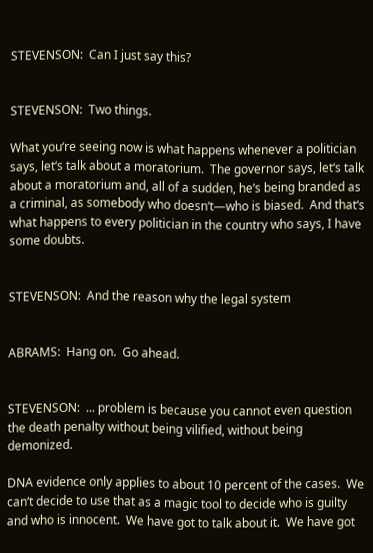STEVENSON:  Can I just say this?


STEVENSON:  Two things.

What you‘re seeing now is what happens whenever a politician says, let‘s talk about a moratorium.  The governor says, let‘s talk about a moratorium and, all of a sudden, he‘s being branded as a criminal, as somebody who doesn‘t—who is biased.  And that‘s what happens to every politician in the country who says, I have some doubts.


STEVENSON:  And the reason why the legal system


ABRAMS:  Hang on.  Go ahead.


STEVENSON:  ... problem is because you cannot even question the death penalty without being vilified, without being demonized.

DNA evidence only applies to about 10 percent of the cases.  We can‘t decide to use that as a magic tool to decide who is guilty and who is innocent.  We have got to talk about it.  We have got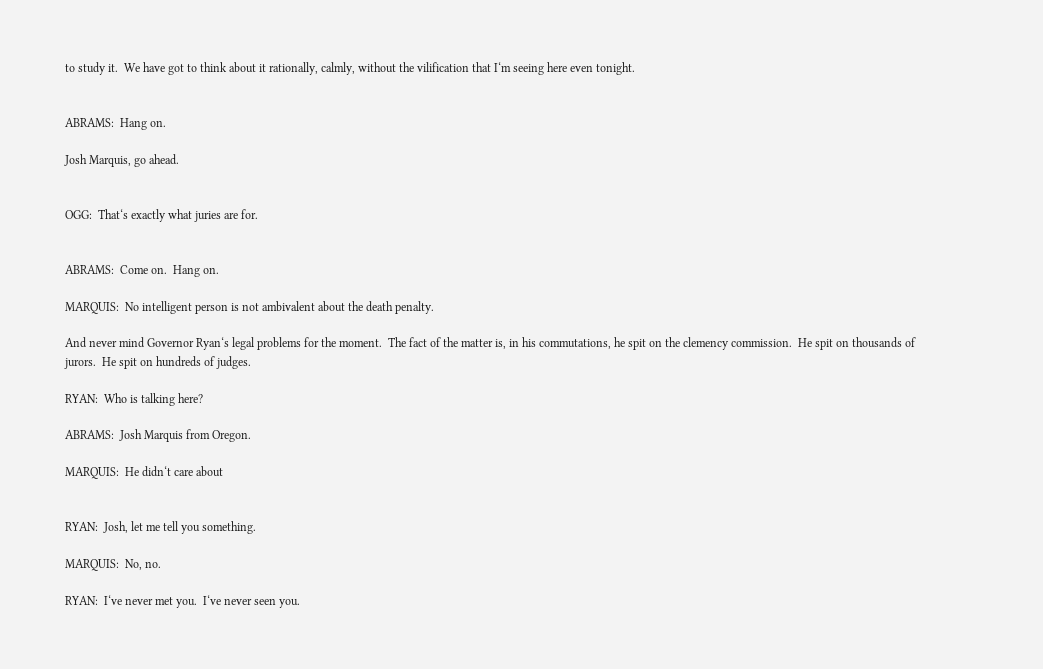to study it.  We have got to think about it rationally, calmly, without the vilification that I‘m seeing here even tonight.


ABRAMS:  Hang on.

Josh Marquis, go ahead.


OGG:  That‘s exactly what juries are for.


ABRAMS:  Come on.  Hang on.

MARQUIS:  No intelligent person is not ambivalent about the death penalty.

And never mind Governor Ryan‘s legal problems for the moment.  The fact of the matter is, in his commutations, he spit on the clemency commission.  He spit on thousands of jurors.  He spit on hundreds of judges.

RYAN:  Who is talking here?

ABRAMS:  Josh Marquis from Oregon.

MARQUIS:  He didn‘t care about


RYAN:  Josh, let me tell you something.

MARQUIS:  No, no.

RYAN:  I‘ve never met you.  I‘ve never seen you.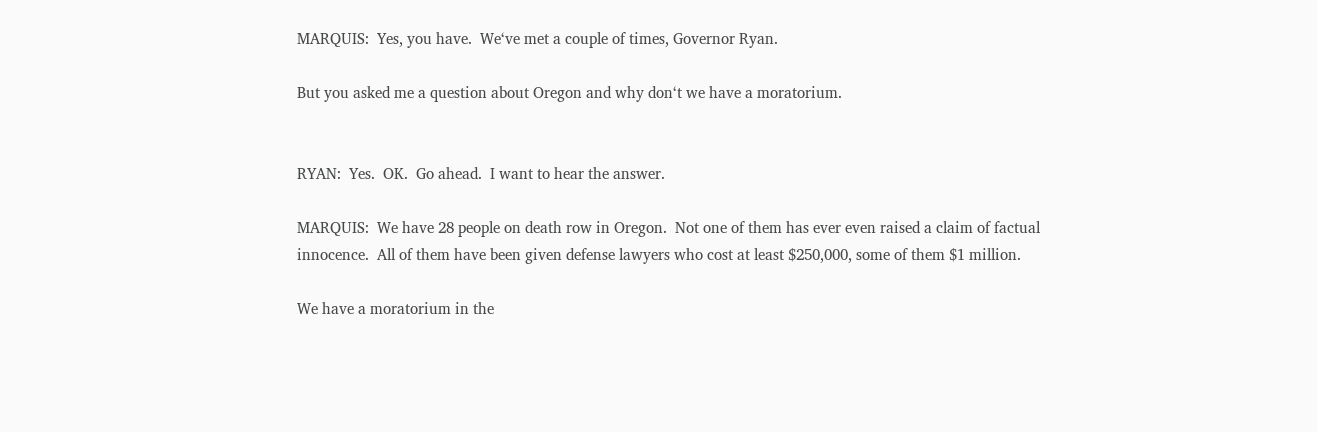MARQUIS:  Yes, you have.  We‘ve met a couple of times, Governor Ryan.

But you asked me a question about Oregon and why don‘t we have a moratorium.


RYAN:  Yes.  OK.  Go ahead.  I want to hear the answer.

MARQUIS:  We have 28 people on death row in Oregon.  Not one of them has ever even raised a claim of factual innocence.  All of them have been given defense lawyers who cost at least $250,000, some of them $1 million.

We have a moratorium in the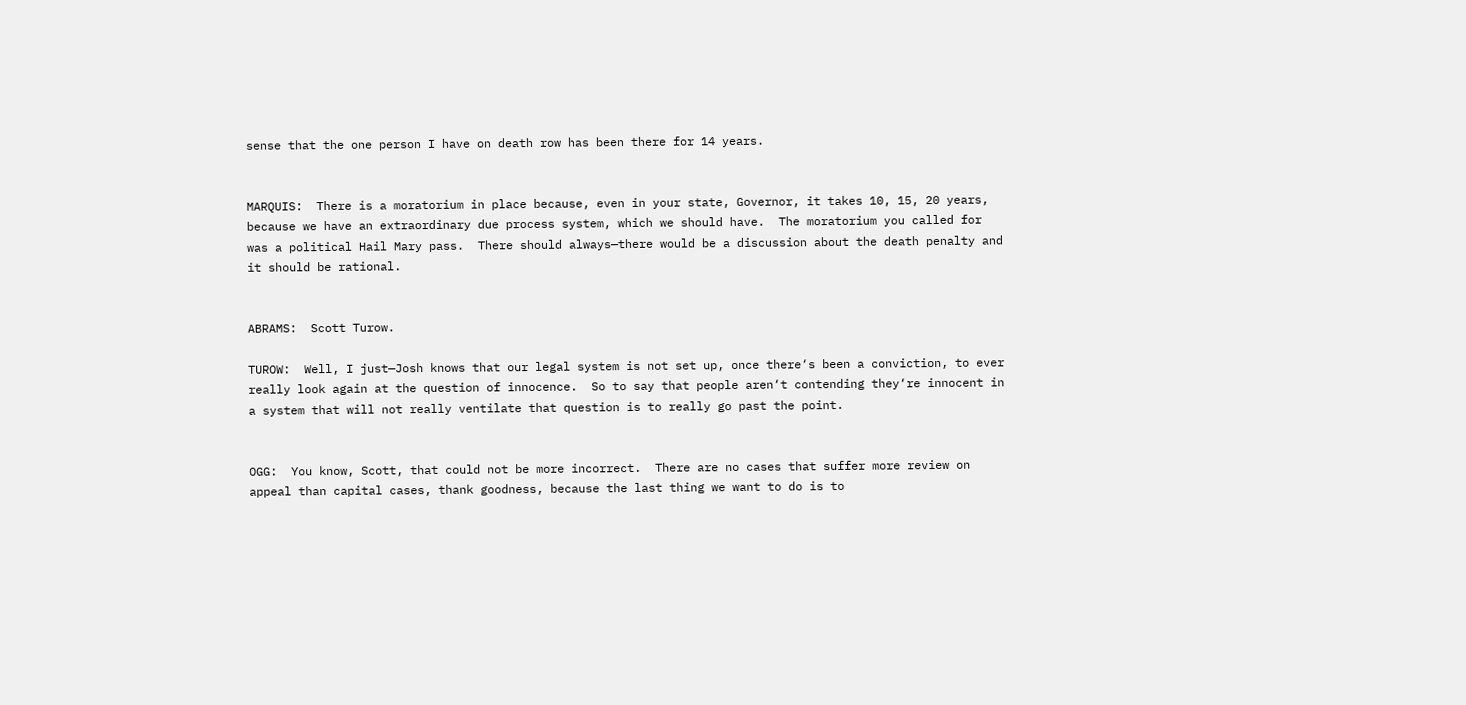sense that the one person I have on death row has been there for 14 years.


MARQUIS:  There is a moratorium in place because, even in your state, Governor, it takes 10, 15, 20 years, because we have an extraordinary due process system, which we should have.  The moratorium you called for was a political Hail Mary pass.  There should always—there would be a discussion about the death penalty and it should be rational.


ABRAMS:  Scott Turow.

TUROW:  Well, I just—Josh knows that our legal system is not set up, once there‘s been a conviction, to ever really look again at the question of innocence.  So to say that people aren‘t contending they‘re innocent in a system that will not really ventilate that question is to really go past the point.


OGG:  You know, Scott, that could not be more incorrect.  There are no cases that suffer more review on appeal than capital cases, thank goodness, because the last thing we want to do is to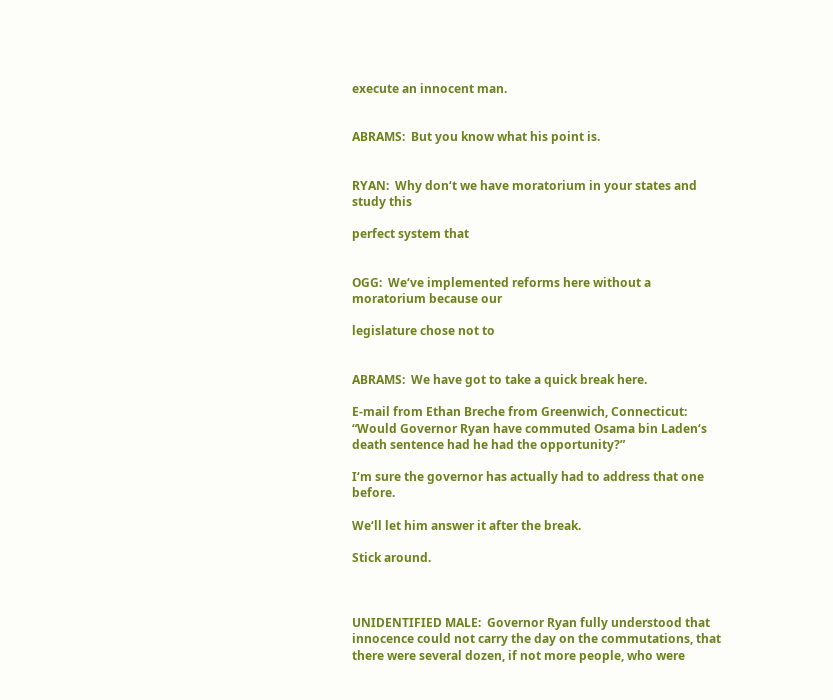execute an innocent man.


ABRAMS:  But you know what his point is.


RYAN:  Why don‘t we have moratorium in your states and study this

perfect system that


OGG:  We‘ve implemented reforms here without a moratorium because our

legislature chose not to


ABRAMS:  We have got to take a quick break here.

E-mail from Ethan Breche from Greenwich, Connecticut: “Would Governor Ryan have commuted Osama bin Laden‘s death sentence had he had the opportunity?”

I‘m sure the governor has actually had to address that one before.

We‘ll let him answer it after the break.

Stick around.



UNIDENTIFIED MALE:  Governor Ryan fully understood that innocence could not carry the day on the commutations, that there were several dozen, if not more people, who were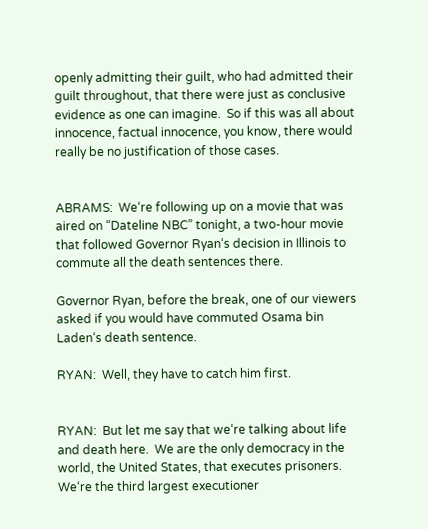openly admitting their guilt, who had admitted their guilt throughout, that there were just as conclusive evidence as one can imagine.  So if this was all about innocence, factual innocence, you know, there would really be no justification of those cases.


ABRAMS:  We‘re following up on a movie that was aired on “Dateline NBC” tonight, a two-hour movie that followed Governor Ryan‘s decision in Illinois to commute all the death sentences there.

Governor Ryan, before the break, one of our viewers asked if you would have commuted Osama bin Laden‘s death sentence.

RYAN:  Well, they have to catch him first.


RYAN:  But let me say that we‘re talking about life and death here.  We are the only democracy in the world, the United States, that executes prisoners.  We‘re the third largest executioner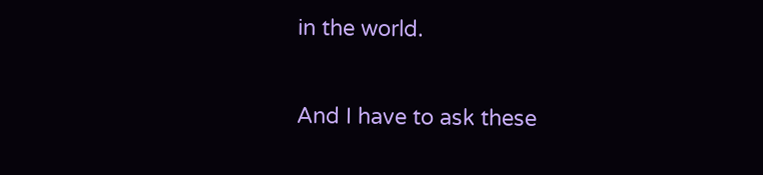in the world.

And I have to ask these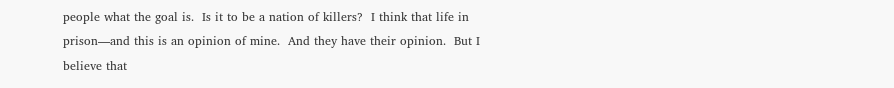people what the goal is.  Is it to be a nation of killers?  I think that life in prison—and this is an opinion of mine.  And they have their opinion.  But I believe that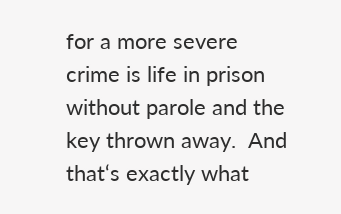for a more severe crime is life in prison without parole and the key thrown away.  And that‘s exactly what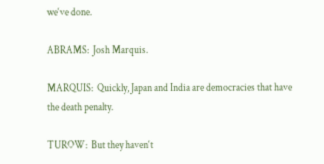we‘ve done.

ABRAMS:  Josh Marquis.

MARQUIS:  Quickly, Japan and India are democracies that have the death penalty.

TUROW:  But they haven‘t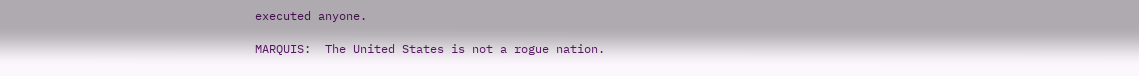executed anyone.

MARQUIS:  The United States is not a rogue nation.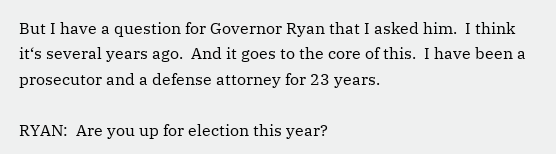But I have a question for Governor Ryan that I asked him.  I think it‘s several years ago.  And it goes to the core of this.  I have been a prosecutor and a defense attorney for 23 years.

RYAN:  Are you up for election this year?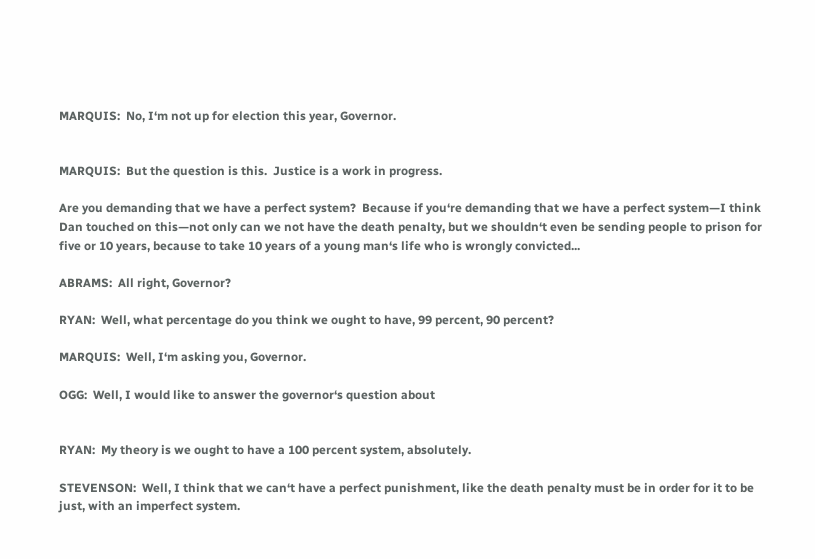MARQUIS:  No, I‘m not up for election this year, Governor.


MARQUIS:  But the question is this.  Justice is a work in progress.

Are you demanding that we have a perfect system?  Because if you‘re demanding that we have a perfect system—I think Dan touched on this—not only can we not have the death penalty, but we shouldn‘t even be sending people to prison for five or 10 years, because to take 10 years of a young man‘s life who is wrongly convicted...

ABRAMS:  All right, Governor?

RYAN:  Well, what percentage do you think we ought to have, 99 percent, 90 percent?

MARQUIS:  Well, I‘m asking you, Governor.

OGG:  Well, I would like to answer the governor‘s question about


RYAN:  My theory is we ought to have a 100 percent system, absolutely.

STEVENSON:  Well, I think that we can‘t have a perfect punishment, like the death penalty must be in order for it to be just, with an imperfect system.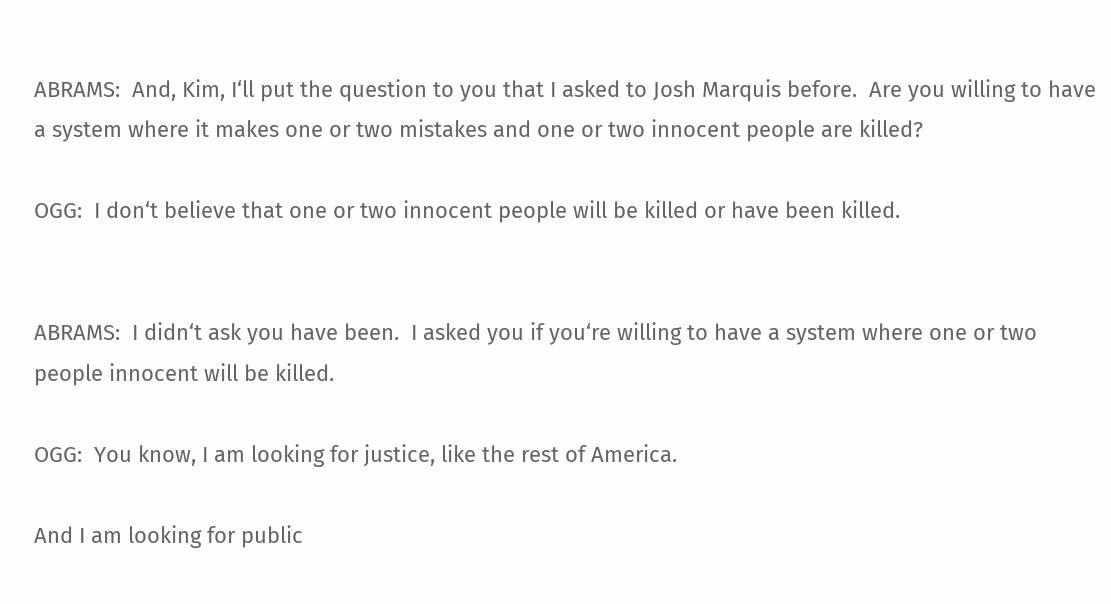ABRAMS:  And, Kim, I‘ll put the question to you that I asked to Josh Marquis before.  Are you willing to have a system where it makes one or two mistakes and one or two innocent people are killed?

OGG:  I don‘t believe that one or two innocent people will be killed or have been killed.


ABRAMS:  I didn‘t ask you have been.  I asked you if you‘re willing to have a system where one or two people innocent will be killed.

OGG:  You know, I am looking for justice, like the rest of America.

And I am looking for public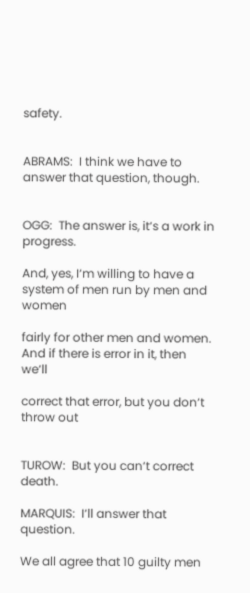safety.


ABRAMS:  I think we have to answer that question, though.


OGG:  The answer is, it‘s a work in progress.

And, yes, I‘m willing to have a system of men run by men and women

fairly for other men and women.  And if there is error in it, then we‘ll

correct that error, but you don‘t throw out


TUROW:  But you can‘t correct death.

MARQUIS:  I‘ll answer that question.

We all agree that 10 guilty men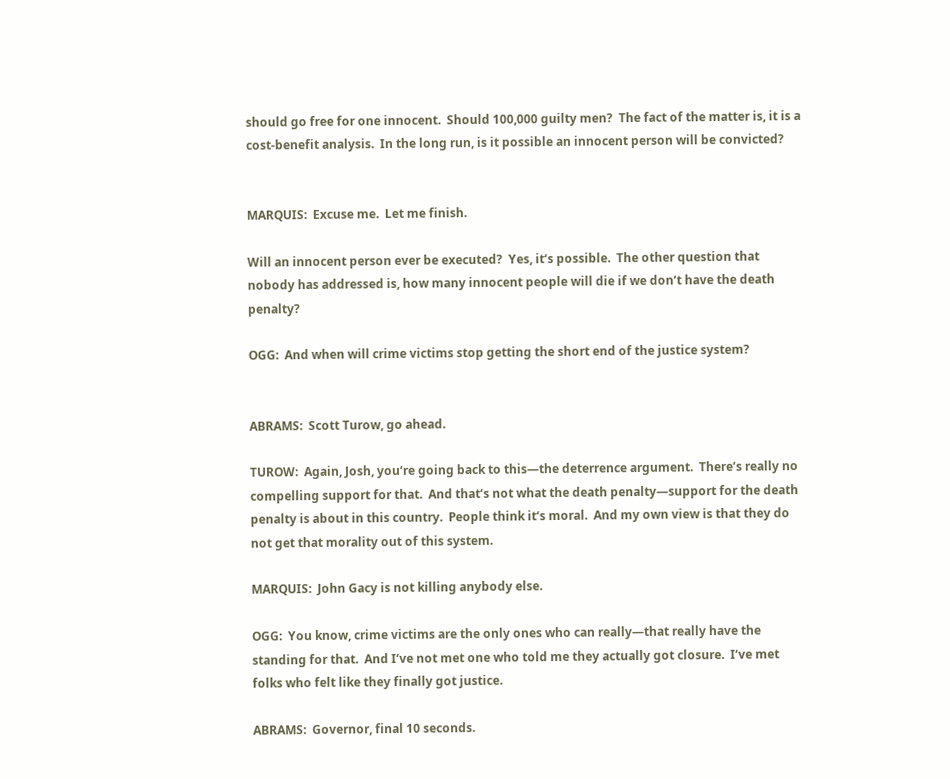should go free for one innocent.  Should 100,000 guilty men?  The fact of the matter is, it is a cost-benefit analysis.  In the long run, is it possible an innocent person will be convicted?


MARQUIS:  Excuse me.  Let me finish.

Will an innocent person ever be executed?  Yes, it‘s possible.  The other question that nobody has addressed is, how many innocent people will die if we don‘t have the death penalty?

OGG:  And when will crime victims stop getting the short end of the justice system?


ABRAMS:  Scott Turow, go ahead.

TUROW:  Again, Josh, you‘re going back to this—the deterrence argument.  There‘s really no compelling support for that.  And that‘s not what the death penalty—support for the death penalty is about in this country.  People think it‘s moral.  And my own view is that they do not get that morality out of this system.

MARQUIS:  John Gacy is not killing anybody else.

OGG:  You know, crime victims are the only ones who can really—that really have the standing for that.  And I‘ve not met one who told me they actually got closure.  I‘ve met folks who felt like they finally got justice.

ABRAMS:  Governor, final 10 seconds.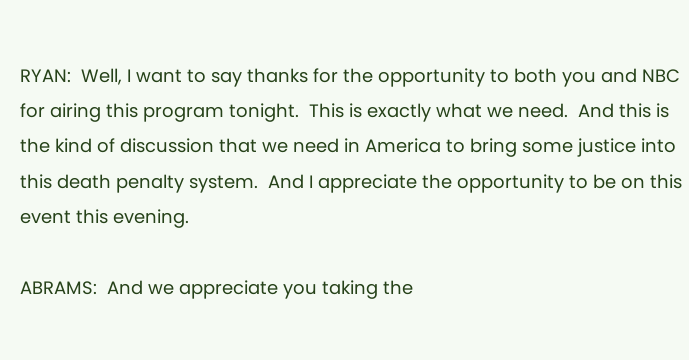RYAN:  Well, I want to say thanks for the opportunity to both you and NBC for airing this program tonight.  This is exactly what we need.  And this is the kind of discussion that we need in America to bring some justice into this death penalty system.  And I appreciate the opportunity to be on this event this evening.

ABRAMS:  And we appreciate you taking the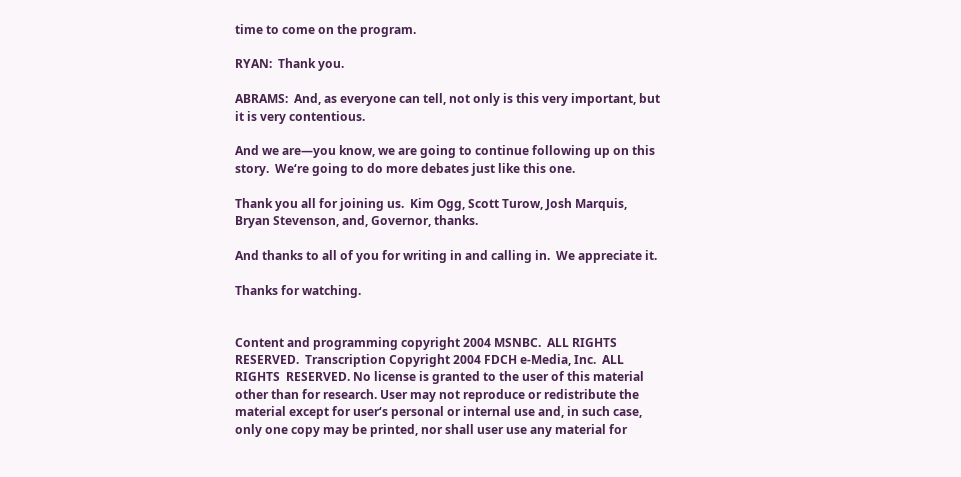time to come on the program.

RYAN:  Thank you.

ABRAMS:  And, as everyone can tell, not only is this very important, but it is very contentious.

And we are—you know, we are going to continue following up on this story.  We‘re going to do more debates just like this one.

Thank you all for joining us.  Kim Ogg, Scott Turow, Josh Marquis, Bryan Stevenson, and, Governor, thanks.

And thanks to all of you for writing in and calling in.  We appreciate it.

Thanks for watching.


Content and programming copyright 2004 MSNBC.  ALL RIGHTS RESERVED.  Transcription Copyright 2004 FDCH e-Media, Inc.  ALL RIGHTS  RESERVED. No license is granted to the user of this material other than for research. User may not reproduce or redistribute the material except for user‘s personal or internal use and, in such case, only one copy may be printed, nor shall user use any material for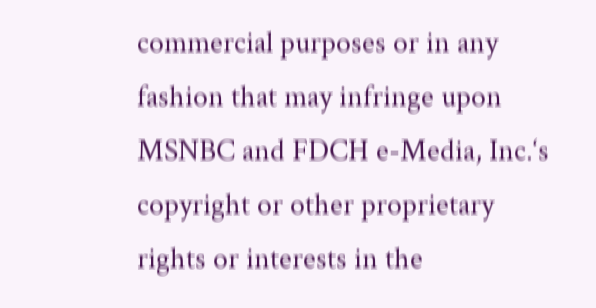commercial purposes or in any fashion that may infringe upon MSNBC and FDCH e-Media, Inc.‘s copyright or other proprietary rights or interests in the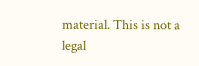material. This is not a legal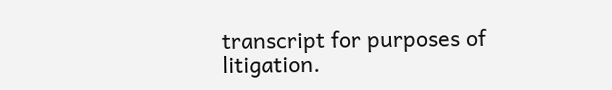transcript for purposes of litigation.